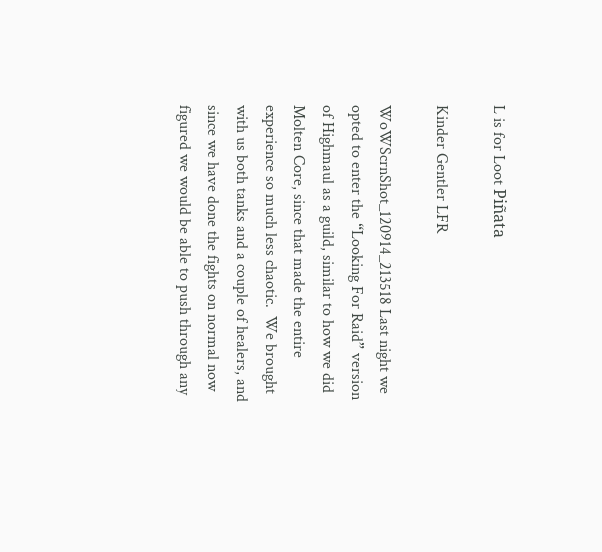L is for Loot Piñata

Kinder Gentler LFR

WoWScrnShot_120914_213518 Last night we opted to enter the “Looking For Raid” version of Highmaul as a guild, similar to how we did Molten Core, since that made the entire experience so much less chaotic.  We brought with us both tanks and a couple of healers, and since we have done the fights on normal now figured we would be able to push through any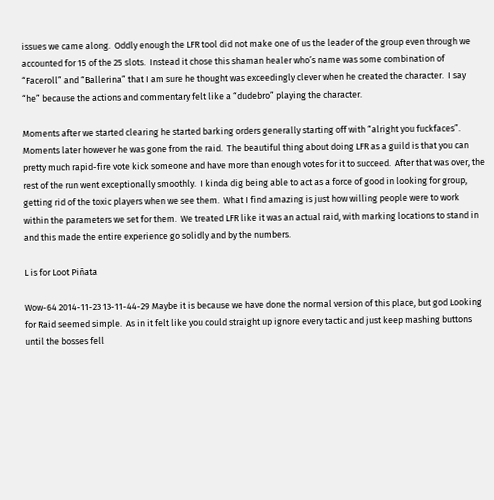issues we came along.  Oddly enough the LFR tool did not make one of us the leader of the group even through we accounted for 15 of the 25 slots.  Instead it chose this shaman healer who’s name was some combination of “Faceroll” and “Ballerina” that I am sure he thought was exceedingly clever when he created the character.  I say “he” because the actions and commentary felt like a “dudebro” playing the character.

Moments after we started clearing he started barking orders generally starting off with “alright you fuckfaces”.  Moments later however he was gone from the raid.  The beautiful thing about doing LFR as a guild is that you can pretty much rapid-fire vote kick someone and have more than enough votes for it to succeed.  After that was over, the rest of the run went exceptionally smoothly.  I kinda dig being able to act as a force of good in looking for group, getting rid of the toxic players when we see them.  What I find amazing is just how willing people were to work within the parameters we set for them.  We treated LFR like it was an actual raid, with marking locations to stand in and this made the entire experience go solidly and by the numbers.

L is for Loot Piñata

Wow-64 2014-11-23 13-11-44-29 Maybe it is because we have done the normal version of this place, but god Looking for Raid seemed simple.  As in it felt like you could straight up ignore every tactic and just keep mashing buttons until the bosses fell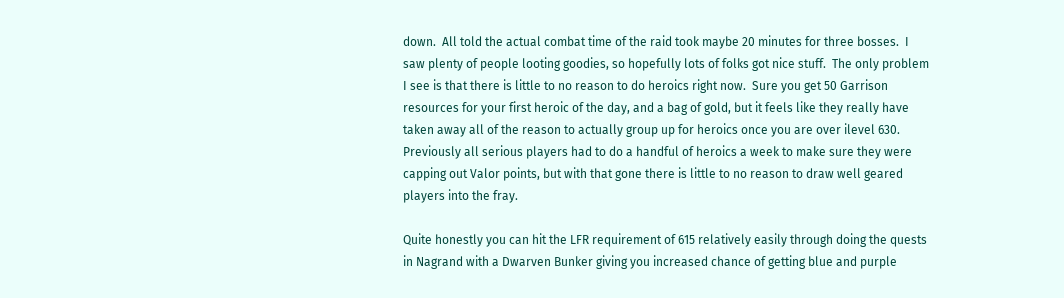down.  All told the actual combat time of the raid took maybe 20 minutes for three bosses.  I saw plenty of people looting goodies, so hopefully lots of folks got nice stuff.  The only problem I see is that there is little to no reason to do heroics right now.  Sure you get 50 Garrison resources for your first heroic of the day, and a bag of gold, but it feels like they really have taken away all of the reason to actually group up for heroics once you are over ilevel 630.  Previously all serious players had to do a handful of heroics a week to make sure they were capping out Valor points, but with that gone there is little to no reason to draw well geared players into the fray.

Quite honestly you can hit the LFR requirement of 615 relatively easily through doing the quests in Nagrand with a Dwarven Bunker giving you increased chance of getting blue and purple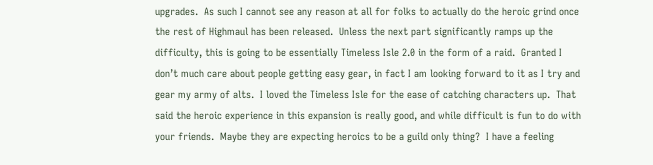upgrades.  As such I cannot see any reason at all for folks to actually do the heroic grind once the rest of Highmaul has been released.  Unless the next part significantly ramps up the difficulty, this is going to be essentially Timeless Isle 2.0 in the form of a raid.  Granted I don’t much care about people getting easy gear, in fact I am looking forward to it as I try and gear my army of alts.  I loved the Timeless Isle for the ease of catching characters up.  That said the heroic experience in this expansion is really good, and while difficult is fun to do with your friends.  Maybe they are expecting heroics to be a guild only thing?  I have a feeling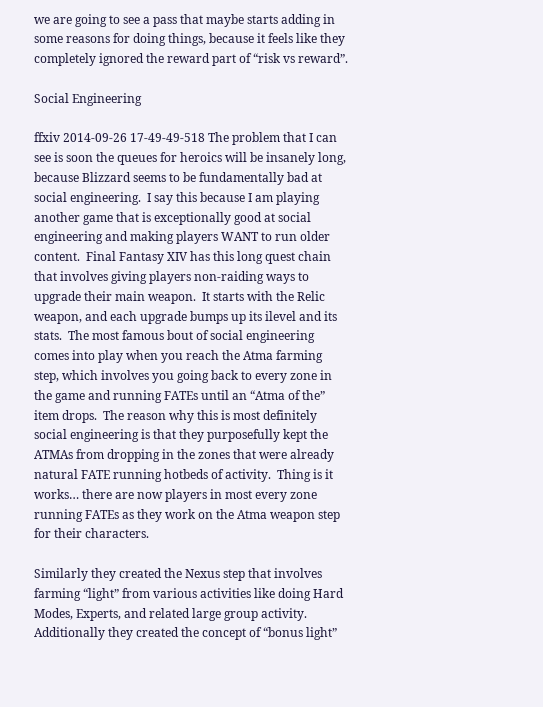we are going to see a pass that maybe starts adding in some reasons for doing things, because it feels like they completely ignored the reward part of “risk vs reward”.

Social Engineering

ffxiv 2014-09-26 17-49-49-518 The problem that I can see is soon the queues for heroics will be insanely long, because Blizzard seems to be fundamentally bad at social engineering.  I say this because I am playing another game that is exceptionally good at social engineering and making players WANT to run older content.  Final Fantasy XIV has this long quest chain that involves giving players non-raiding ways to upgrade their main weapon.  It starts with the Relic weapon, and each upgrade bumps up its ilevel and its stats.  The most famous bout of social engineering comes into play when you reach the Atma farming step, which involves you going back to every zone in the game and running FATEs until an “Atma of the” item drops.  The reason why this is most definitely social engineering is that they purposefully kept the ATMAs from dropping in the zones that were already natural FATE running hotbeds of activity.  Thing is it works… there are now players in most every zone running FATEs as they work on the Atma weapon step for their characters.

Similarly they created the Nexus step that involves farming “light” from various activities like doing Hard Modes, Experts, and related large group activity.  Additionally they created the concept of “bonus light”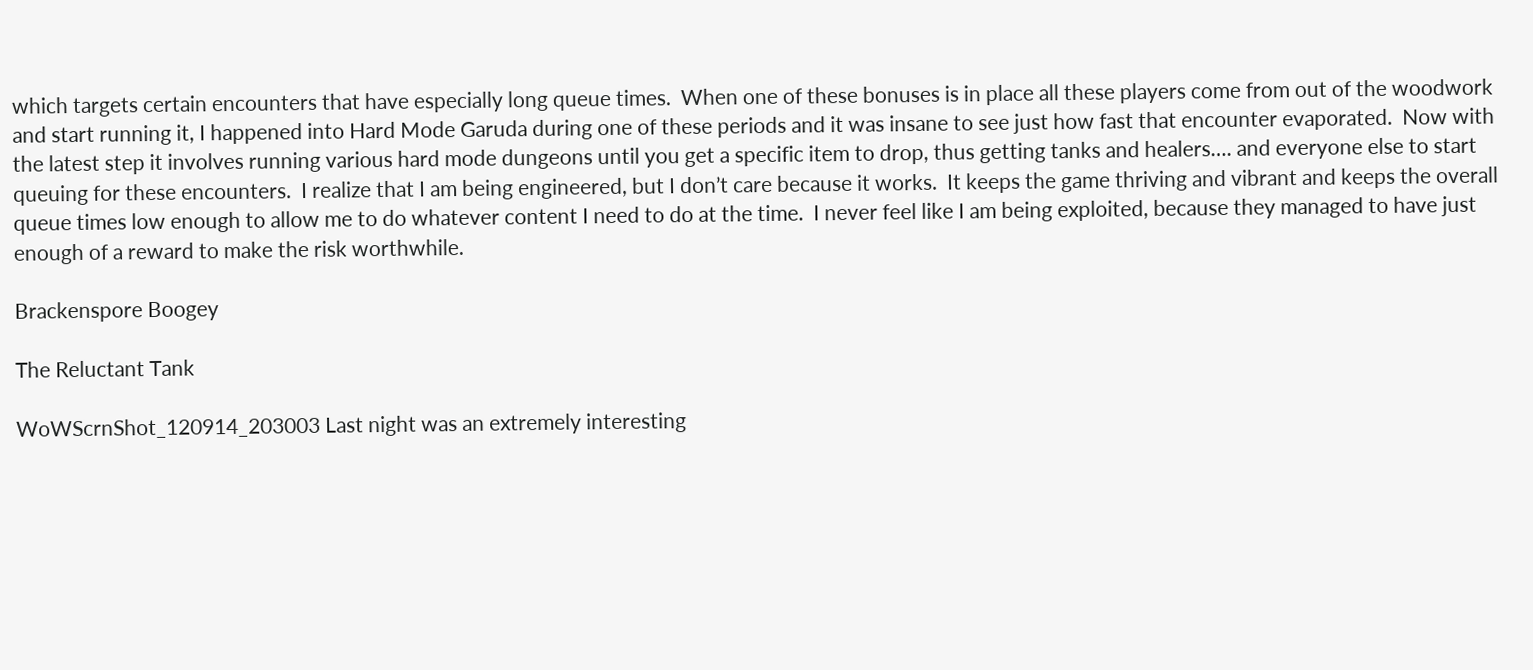which targets certain encounters that have especially long queue times.  When one of these bonuses is in place all these players come from out of the woodwork and start running it, I happened into Hard Mode Garuda during one of these periods and it was insane to see just how fast that encounter evaporated.  Now with the latest step it involves running various hard mode dungeons until you get a specific item to drop, thus getting tanks and healers…. and everyone else to start queuing for these encounters.  I realize that I am being engineered, but I don’t care because it works.  It keeps the game thriving and vibrant and keeps the overall queue times low enough to allow me to do whatever content I need to do at the time.  I never feel like I am being exploited, because they managed to have just enough of a reward to make the risk worthwhile.

Brackenspore Boogey

The Reluctant Tank

WoWScrnShot_120914_203003 Last night was an extremely interesting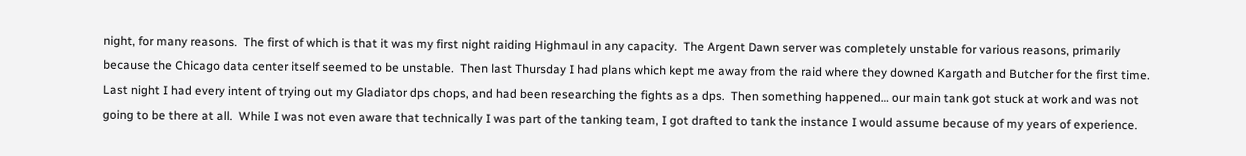night, for many reasons.  The first of which is that it was my first night raiding Highmaul in any capacity.  The Argent Dawn server was completely unstable for various reasons, primarily because the Chicago data center itself seemed to be unstable.  Then last Thursday I had plans which kept me away from the raid where they downed Kargath and Butcher for the first time.  Last night I had every intent of trying out my Gladiator dps chops, and had been researching the fights as a dps.  Then something happened… our main tank got stuck at work and was not going to be there at all.  While I was not even aware that technically I was part of the tanking team, I got drafted to tank the instance I would assume because of my years of experience.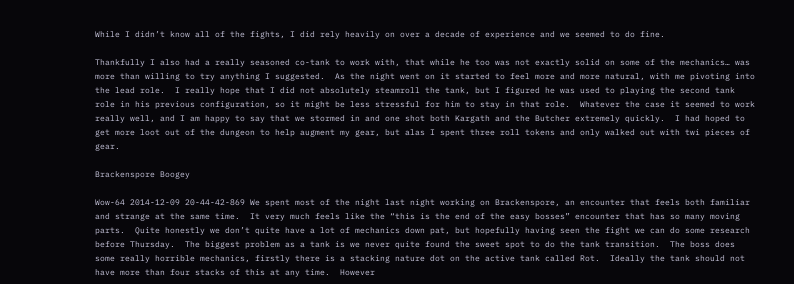While I didn’t know all of the fights, I did rely heavily on over a decade of experience and we seemed to do fine.

Thankfully I also had a really seasoned co-tank to work with, that while he too was not exactly solid on some of the mechanics… was more than willing to try anything I suggested.  As the night went on it started to feel more and more natural, with me pivoting into the lead role.  I really hope that I did not absolutely steamroll the tank, but I figured he was used to playing the second tank role in his previous configuration, so it might be less stressful for him to stay in that role.  Whatever the case it seemed to work really well, and I am happy to say that we stormed in and one shot both Kargath and the Butcher extremely quickly.  I had hoped to get more loot out of the dungeon to help augment my gear, but alas I spent three roll tokens and only walked out with twi pieces of gear.

Brackenspore Boogey

Wow-64 2014-12-09 20-44-42-869 We spent most of the night last night working on Brackenspore, an encounter that feels both familiar and strange at the same time.  It very much feels like the “this is the end of the easy bosses” encounter that has so many moving parts.  Quite honestly we don’t quite have a lot of mechanics down pat, but hopefully having seen the fight we can do some research before Thursday.  The biggest problem as a tank is we never quite found the sweet spot to do the tank transition.  The boss does some really horrible mechanics, firstly there is a stacking nature dot on the active tank called Rot.  Ideally the tank should not have more than four stacks of this at any time.  However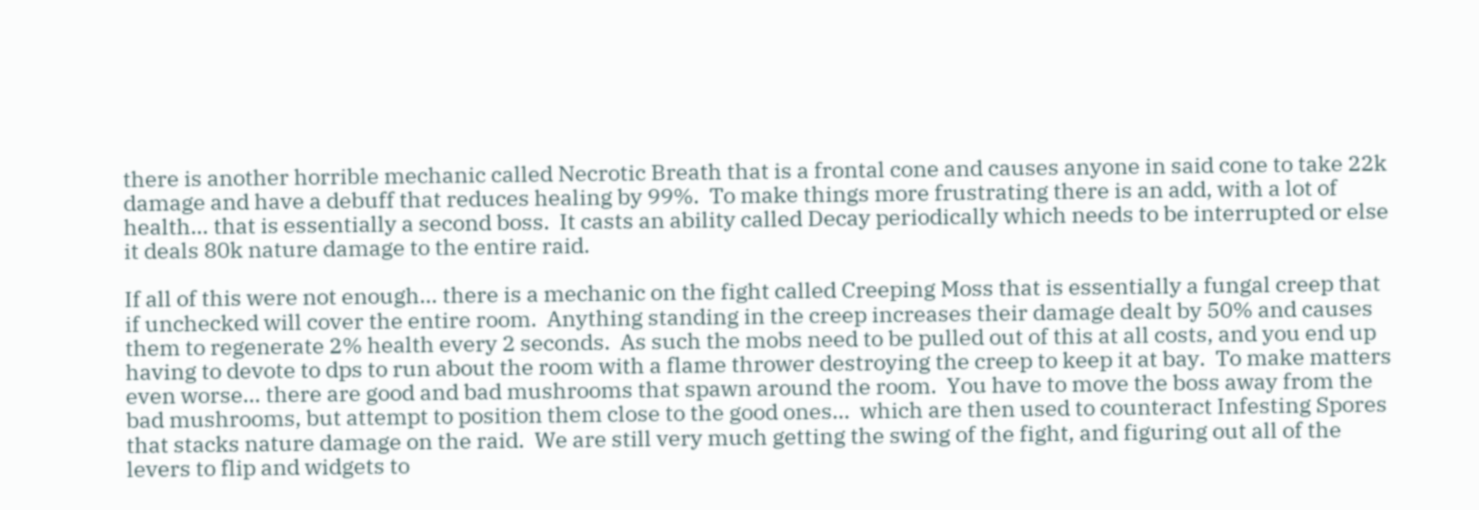there is another horrible mechanic called Necrotic Breath that is a frontal cone and causes anyone in said cone to take 22k damage and have a debuff that reduces healing by 99%.  To make things more frustrating there is an add, with a lot of health… that is essentially a second boss.  It casts an ability called Decay periodically which needs to be interrupted or else it deals 80k nature damage to the entire raid.

If all of this were not enough… there is a mechanic on the fight called Creeping Moss that is essentially a fungal creep that if unchecked will cover the entire room.  Anything standing in the creep increases their damage dealt by 50% and causes them to regenerate 2% health every 2 seconds.  As such the mobs need to be pulled out of this at all costs, and you end up having to devote to dps to run about the room with a flame thrower destroying the creep to keep it at bay.  To make matters even worse… there are good and bad mushrooms that spawn around the room.  You have to move the boss away from the bad mushrooms, but attempt to position them close to the good ones…  which are then used to counteract Infesting Spores that stacks nature damage on the raid.  We are still very much getting the swing of the fight, and figuring out all of the levers to flip and widgets to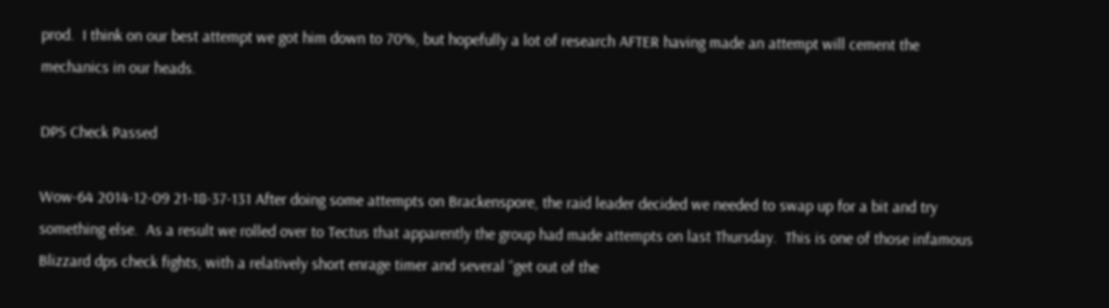prod.  I think on our best attempt we got him down to 70%, but hopefully a lot of research AFTER having made an attempt will cement the mechanics in our heads.

DPS Check Passed

Wow-64 2014-12-09 21-18-37-131 After doing some attempts on Brackenspore, the raid leader decided we needed to swap up for a bit and try something else.  As a result we rolled over to Tectus that apparently the group had made attempts on last Thursday.  This is one of those infamous Blizzard dps check fights, with a relatively short enrage timer and several “get out of the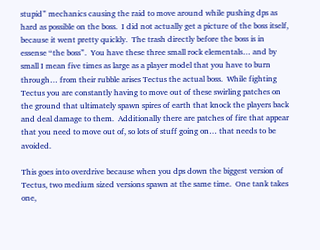stupid” mechanics causing the raid to move around while pushing dps as hard as possible on the boss.  I did not actually get a picture of the boss itself, because it went pretty quickly.  The trash directly before the boss is in essense “the boss”.  You have these three small rock elementals… and by small I mean five times as large as a player model that you have to burn through… from their rubble arises Tectus the actual boss.  While fighting Tectus you are constantly having to move out of these swirling patches on the ground that ultimately spawn spires of earth that knock the players back and deal damage to them.  Additionally there are patches of fire that appear that you need to move out of, so lots of stuff going on… that needs to be avoided.

This goes into overdrive because when you dps down the biggest version of Tectus, two medium sized versions spawn at the same time.  One tank takes one,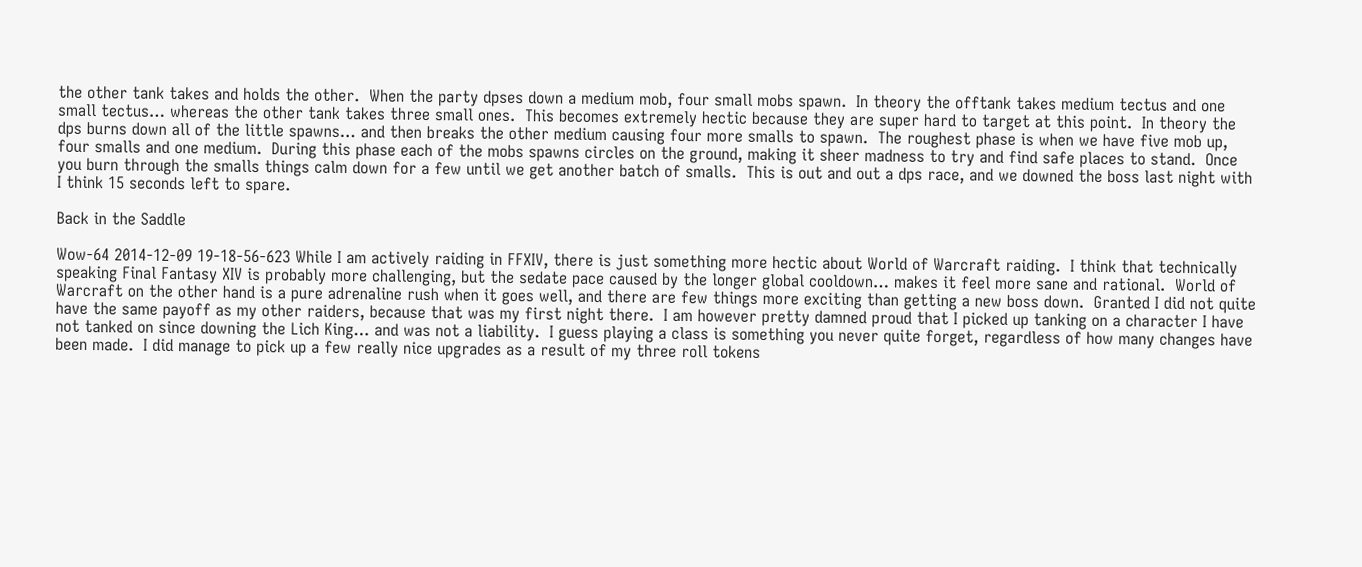the other tank takes and holds the other.  When the party dpses down a medium mob, four small mobs spawn.  In theory the offtank takes medium tectus and one small tectus… whereas the other tank takes three small ones.  This becomes extremely hectic because they are super hard to target at this point.  In theory the dps burns down all of the little spawns… and then breaks the other medium causing four more smalls to spawn.  The roughest phase is when we have five mob up, four smalls and one medium.  During this phase each of the mobs spawns circles on the ground, making it sheer madness to try and find safe places to stand.  Once you burn through the smalls things calm down for a few until we get another batch of smalls.  This is out and out a dps race, and we downed the boss last night with I think 15 seconds left to spare.

Back in the Saddle

Wow-64 2014-12-09 19-18-56-623 While I am actively raiding in FFXIV, there is just something more hectic about World of Warcraft raiding.  I think that technically speaking Final Fantasy XIV is probably more challenging, but the sedate pace caused by the longer global cooldown… makes it feel more sane and rational.  World of Warcraft on the other hand is a pure adrenaline rush when it goes well, and there are few things more exciting than getting a new boss down.  Granted I did not quite have the same payoff as my other raiders, because that was my first night there.  I am however pretty damned proud that I picked up tanking on a character I have not tanked on since downing the Lich King… and was not a liability.  I guess playing a class is something you never quite forget, regardless of how many changes have been made.  I did manage to pick up a few really nice upgrades as a result of my three roll tokens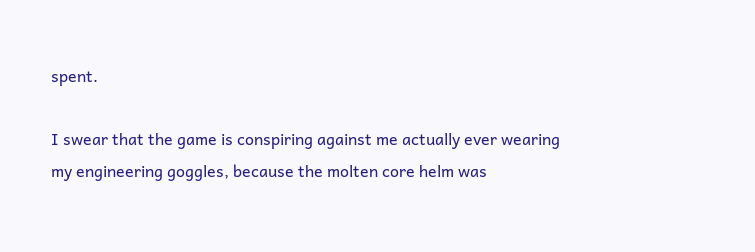spent.

I swear that the game is conspiring against me actually ever wearing my engineering goggles, because the molten core helm was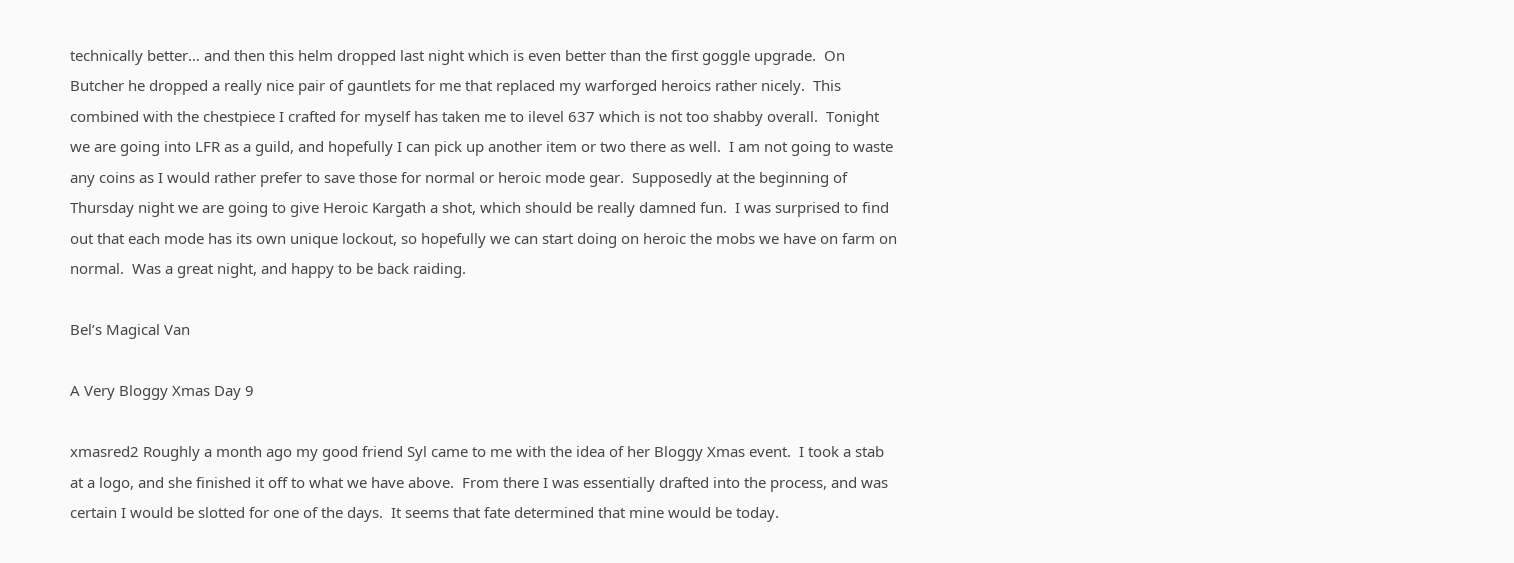technically better… and then this helm dropped last night which is even better than the first goggle upgrade.  On Butcher he dropped a really nice pair of gauntlets for me that replaced my warforged heroics rather nicely.  This combined with the chestpiece I crafted for myself has taken me to ilevel 637 which is not too shabby overall.  Tonight we are going into LFR as a guild, and hopefully I can pick up another item or two there as well.  I am not going to waste any coins as I would rather prefer to save those for normal or heroic mode gear.  Supposedly at the beginning of Thursday night we are going to give Heroic Kargath a shot, which should be really damned fun.  I was surprised to find out that each mode has its own unique lockout, so hopefully we can start doing on heroic the mobs we have on farm on normal.  Was a great night, and happy to be back raiding.

Bel’s Magical Van

A Very Bloggy Xmas Day 9

xmasred2 Roughly a month ago my good friend Syl came to me with the idea of her Bloggy Xmas event.  I took a stab at a logo, and she finished it off to what we have above.  From there I was essentially drafted into the process, and was certain I would be slotted for one of the days.  It seems that fate determined that mine would be today.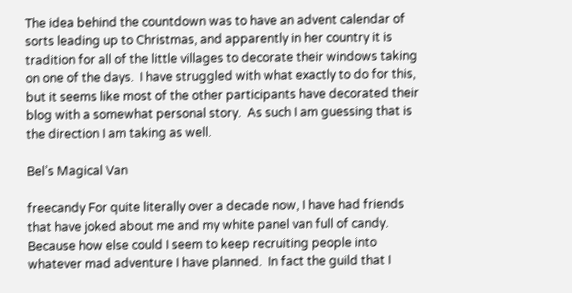The idea behind the countdown was to have an advent calendar of sorts leading up to Christmas, and apparently in her country it is tradition for all of the little villages to decorate their windows taking on one of the days.  I have struggled with what exactly to do for this, but it seems like most of the other participants have decorated their blog with a somewhat personal story.  As such I am guessing that is the direction I am taking as well.

Bel’s Magical Van

freecandy For quite literally over a decade now, I have had friends that have joked about me and my white panel van full of candy.  Because how else could I seem to keep recruiting people into whatever mad adventure I have planned.  In fact the guild that I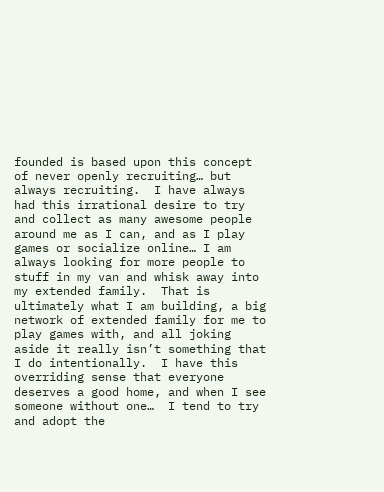founded is based upon this concept of never openly recruiting… but always recruiting.  I have always had this irrational desire to try and collect as many awesome people around me as I can, and as I play games or socialize online… I am always looking for more people to stuff in my van and whisk away into my extended family.  That is ultimately what I am building, a big network of extended family for me to play games with, and all joking aside it really isn’t something that I do intentionally.  I have this overriding sense that everyone deserves a good home, and when I see someone without one…  I tend to try and adopt the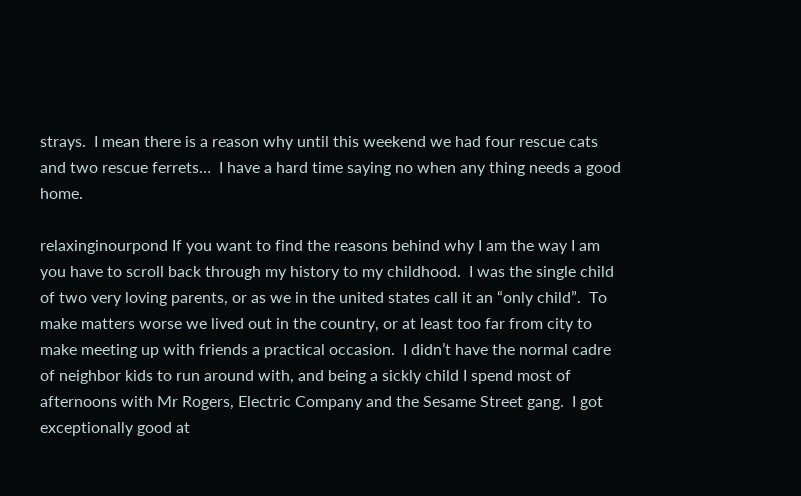strays.  I mean there is a reason why until this weekend we had four rescue cats and two rescue ferrets…  I have a hard time saying no when any thing needs a good home.

relaxinginourpond If you want to find the reasons behind why I am the way I am you have to scroll back through my history to my childhood.  I was the single child of two very loving parents, or as we in the united states call it an “only child”.  To make matters worse we lived out in the country, or at least too far from city to make meeting up with friends a practical occasion.  I didn’t have the normal cadre of neighbor kids to run around with, and being a sickly child I spend most of afternoons with Mr Rogers, Electric Company and the Sesame Street gang.  I got exceptionally good at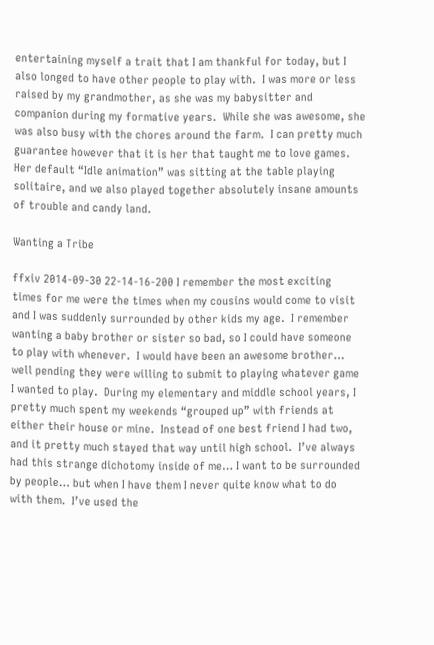entertaining myself a trait that I am thankful for today, but I also longed to have other people to play with.  I was more or less raised by my grandmother, as she was my babysitter and companion during my formative years.  While she was awesome, she was also busy with the chores around the farm.  I can pretty much guarantee however that it is her that taught me to love games.  Her default “Idle animation” was sitting at the table playing solitaire, and we also played together absolutely insane amounts of trouble and candy land.

Wanting a Tribe

ffxiv 2014-09-30 22-14-16-200 I remember the most exciting times for me were the times when my cousins would come to visit and I was suddenly surrounded by other kids my age.  I remember wanting a baby brother or sister so bad, so I could have someone to play with whenever.  I would have been an awesome brother…  well pending they were willing to submit to playing whatever game I wanted to play.  During my elementary and middle school years, I pretty much spent my weekends “grouped up” with friends at either their house or mine.  Instead of one best friend I had two, and it pretty much stayed that way until high school.  I’ve always had this strange dichotomy inside of me… I want to be surrounded by people… but when I have them I never quite know what to do with them.  I’ve used the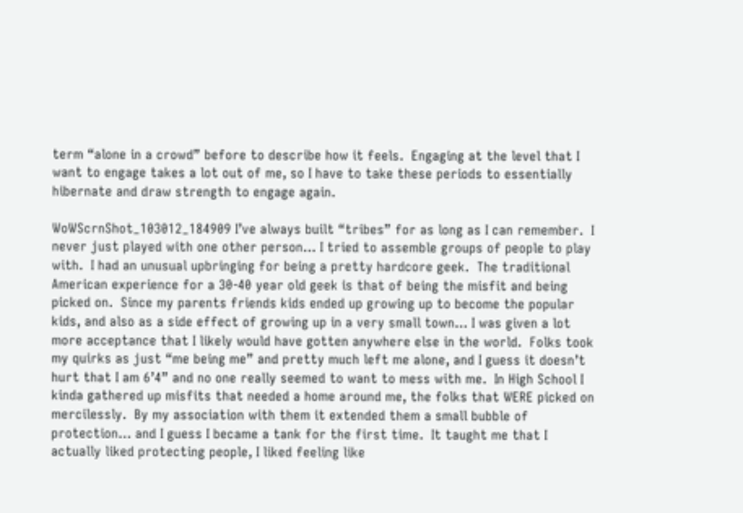term “alone in a crowd” before to describe how it feels.  Engaging at the level that I want to engage takes a lot out of me, so I have to take these periods to essentially hibernate and draw strength to engage again.

WoWScrnShot_103012_184909 I’ve always built “tribes” for as long as I can remember.  I never just played with one other person… I tried to assemble groups of people to play with.  I had an unusual upbringing for being a pretty hardcore geek.  The traditional American experience for a 30-40 year old geek is that of being the misfit and being picked on.  Since my parents friends kids ended up growing up to become the popular kids, and also as a side effect of growing up in a very small town… I was given a lot more acceptance that I likely would have gotten anywhere else in the world.  Folks took my quirks as just “me being me” and pretty much left me alone, and I guess it doesn’t hurt that I am 6’4” and no one really seemed to want to mess with me.  In High School I kinda gathered up misfits that needed a home around me, the folks that WERE picked on mercilessly.  By my association with them it extended them a small bubble of protection… and I guess I became a tank for the first time.  It taught me that I actually liked protecting people, I liked feeling like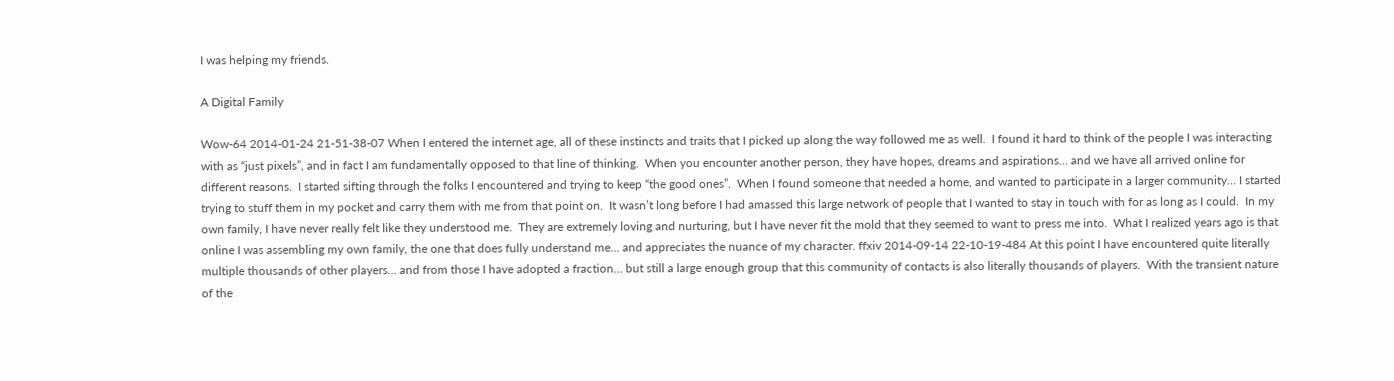I was helping my friends.

A Digital Family

Wow-64 2014-01-24 21-51-38-07 When I entered the internet age, all of these instincts and traits that I picked up along the way followed me as well.  I found it hard to think of the people I was interacting with as “just pixels”, and in fact I am fundamentally opposed to that line of thinking.  When you encounter another person, they have hopes, dreams and aspirations… and we have all arrived online for different reasons.  I started sifting through the folks I encountered and trying to keep “the good ones”.  When I found someone that needed a home, and wanted to participate in a larger community… I started trying to stuff them in my pocket and carry them with me from that point on.  It wasn’t long before I had amassed this large network of people that I wanted to stay in touch with for as long as I could.  In my own family, I have never really felt like they understood me.  They are extremely loving and nurturing, but I have never fit the mold that they seemed to want to press me into.  What I realized years ago is that online I was assembling my own family, the one that does fully understand me… and appreciates the nuance of my character. ffxiv 2014-09-14 22-10-19-484 At this point I have encountered quite literally multiple thousands of other players… and from those I have adopted a fraction… but still a large enough group that this community of contacts is also literally thousands of players.  With the transient nature of the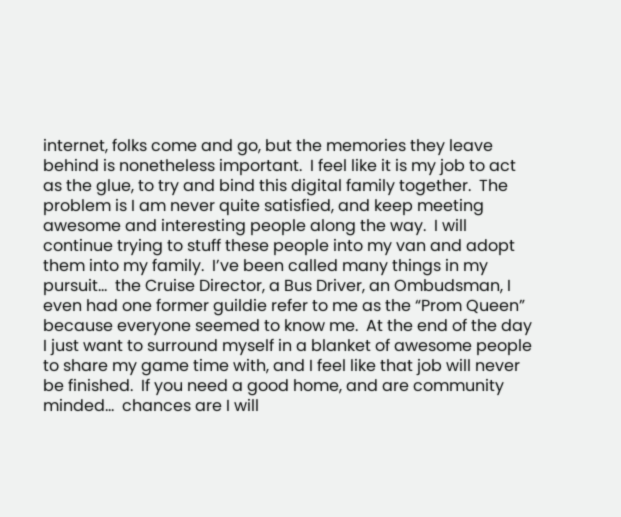internet, folks come and go, but the memories they leave behind is nonetheless important.  I feel like it is my job to act as the glue, to try and bind this digital family together.  The problem is I am never quite satisfied, and keep meeting awesome and interesting people along the way.  I will continue trying to stuff these people into my van and adopt them into my family.  I’ve been called many things in my pursuit…  the Cruise Director, a Bus Driver, an Ombudsman, I even had one former guildie refer to me as the “Prom Queen” because everyone seemed to know me.  At the end of the day I just want to surround myself in a blanket of awesome people to share my game time with, and I feel like that job will never be finished.  If you need a good home, and are community minded…  chances are I will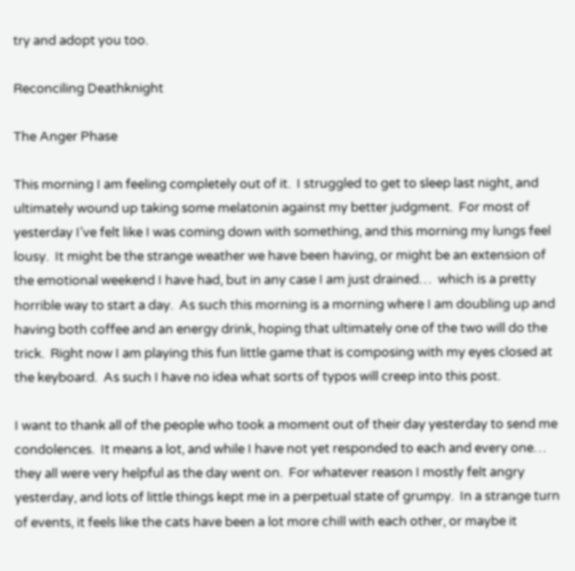try and adopt you too.

Reconciling Deathknight

The Anger Phase

This morning I am feeling completely out of it.  I struggled to get to sleep last night, and ultimately wound up taking some melatonin against my better judgment.  For most of yesterday I’ve felt like I was coming down with something, and this morning my lungs feel lousy.  It might be the strange weather we have been having, or might be an extension of the emotional weekend I have had, but in any case I am just drained…  which is a pretty horrible way to start a day.  As such this morning is a morning where I am doubling up and having both coffee and an energy drink, hoping that ultimately one of the two will do the trick.  Right now I am playing this fun little game that is composing with my eyes closed at the keyboard.  As such I have no idea what sorts of typos will creep into this post.

I want to thank all of the people who took a moment out of their day yesterday to send me condolences.  It means a lot, and while I have not yet responded to each and every one…  they all were very helpful as the day went on.  For whatever reason I mostly felt angry yesterday, and lots of little things kept me in a perpetual state of grumpy.  In a strange turn of events, it feels like the cats have been a lot more chill with each other, or maybe it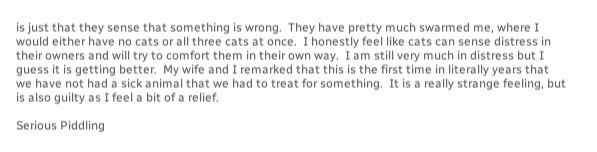is just that they sense that something is wrong.  They have pretty much swarmed me, where I would either have no cats or all three cats at once.  I honestly feel like cats can sense distress in their owners and will try to comfort them in their own way.  I am still very much in distress but I guess it is getting better.  My wife and I remarked that this is the first time in literally years that we have not had a sick animal that we had to treat for something.  It is a really strange feeling, but is also guilty as I feel a bit of a relief.

Serious Piddling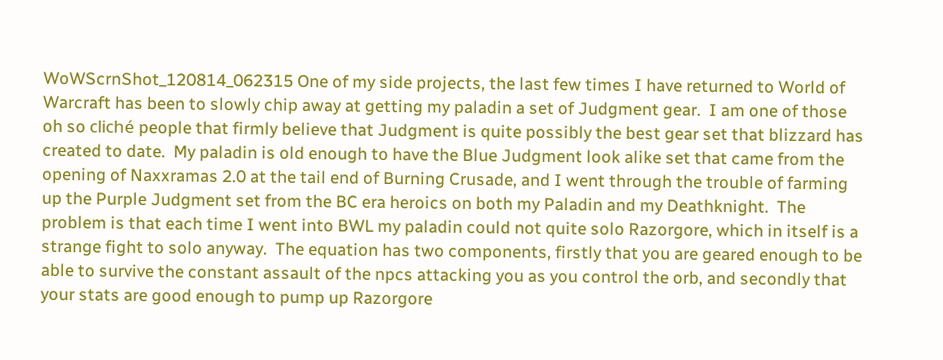WoWScrnShot_120814_062315 One of my side projects, the last few times I have returned to World of Warcraft has been to slowly chip away at getting my paladin a set of Judgment gear.  I am one of those oh so cliché people that firmly believe that Judgment is quite possibly the best gear set that blizzard has created to date.  My paladin is old enough to have the Blue Judgment look alike set that came from the opening of Naxxramas 2.0 at the tail end of Burning Crusade, and I went through the trouble of farming up the Purple Judgment set from the BC era heroics on both my Paladin and my Deathknight.  The problem is that each time I went into BWL my paladin could not quite solo Razorgore, which in itself is a strange fight to solo anyway.  The equation has two components, firstly that you are geared enough to be able to survive the constant assault of the npcs attacking you as you control the orb, and secondly that your stats are good enough to pump up Razorgore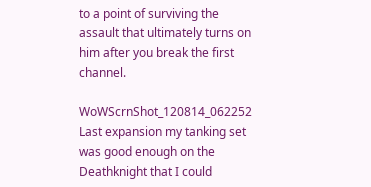to a point of surviving the assault that ultimately turns on him after you break the first channel.

WoWScrnShot_120814_062252 Last expansion my tanking set was good enough on the Deathknight that I could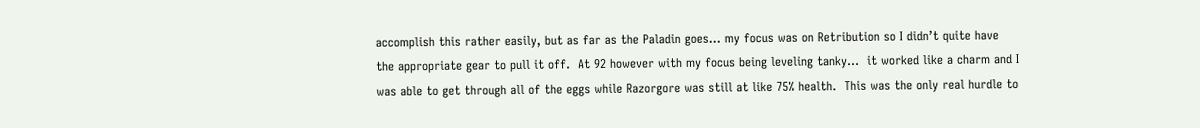accomplish this rather easily, but as far as the Paladin goes… my focus was on Retribution so I didn’t quite have the appropriate gear to pull it off.  At 92 however with my focus being leveling tanky…  it worked like a charm and I was able to get through all of the eggs while Razorgore was still at like 75% health.  This was the only real hurdle to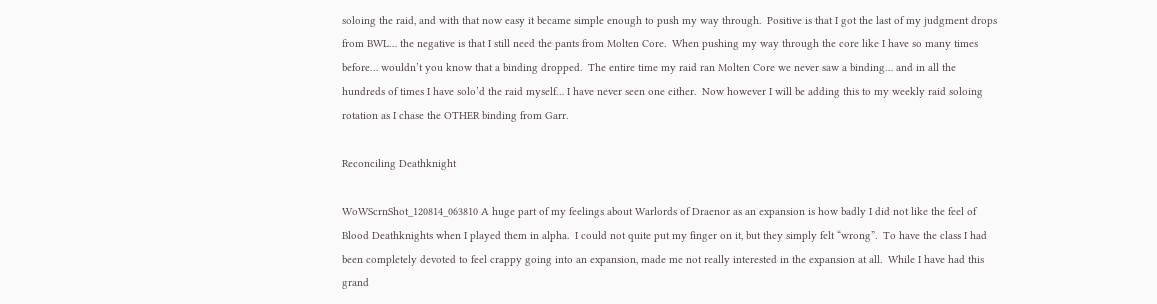soloing the raid, and with that now easy it became simple enough to push my way through.  Positive is that I got the last of my judgment drops from BWL… the negative is that I still need the pants from Molten Core.  When pushing my way through the core like I have so many times before… wouldn’t you know that a binding dropped.  The entire time my raid ran Molten Core we never saw a binding… and in all the hundreds of times I have solo’d the raid myself… I have never seen one either.  Now however I will be adding this to my weekly raid soloing rotation as I chase the OTHER binding from Garr.

Reconciling Deathknight

WoWScrnShot_120814_063810 A huge part of my feelings about Warlords of Draenor as an expansion is how badly I did not like the feel of Blood Deathknights when I played them in alpha.  I could not quite put my finger on it, but they simply felt “wrong”.  To have the class I had been completely devoted to feel crappy going into an expansion, made me not really interested in the expansion at all.  While I have had this grand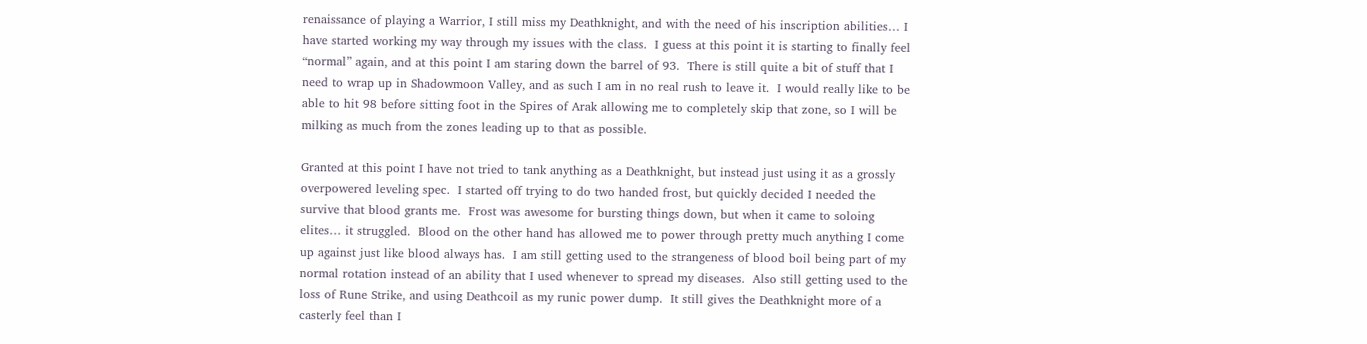renaissance of playing a Warrior, I still miss my Deathknight, and with the need of his inscription abilities… I have started working my way through my issues with the class.  I guess at this point it is starting to finally feel “normal” again, and at this point I am staring down the barrel of 93.  There is still quite a bit of stuff that I need to wrap up in Shadowmoon Valley, and as such I am in no real rush to leave it.  I would really like to be able to hit 98 before sitting foot in the Spires of Arak allowing me to completely skip that zone, so I will be milking as much from the zones leading up to that as possible.

Granted at this point I have not tried to tank anything as a Deathknight, but instead just using it as a grossly overpowered leveling spec.  I started off trying to do two handed frost, but quickly decided I needed the survive that blood grants me.  Frost was awesome for bursting things down, but when it came to soloing elites… it struggled.  Blood on the other hand has allowed me to power through pretty much anything I come up against just like blood always has.  I am still getting used to the strangeness of blood boil being part of my normal rotation instead of an ability that I used whenever to spread my diseases.  Also still getting used to the loss of Rune Strike, and using Deathcoil as my runic power dump.  It still gives the Deathknight more of a casterly feel than I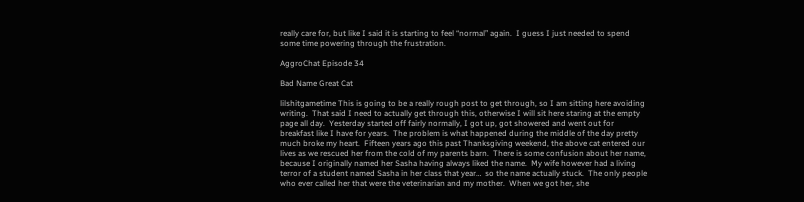really care for, but like I said it is starting to feel “normal” again.  I guess I just needed to spend some time powering through the frustration.

AggroChat Episode 34

Bad Name Great Cat

lilshitgametime This is going to be a really rough post to get through, so I am sitting here avoiding writing.  That said I need to actually get through this, otherwise I will sit here staring at the empty page all day.  Yesterday started off fairly normally, I got up, got showered and went out for breakfast like I have for years.  The problem is what happened during the middle of the day pretty much broke my heart.  Fifteen years ago this past Thanksgiving weekend, the above cat entered our lives as we rescued her from the cold of my parents barn.  There is some confusion about her name, because I originally named her Sasha having always liked the name.  My wife however had a living terror of a student named Sasha in her class that year…  so the name actually stuck.  The only people who ever called her that were the veterinarian and my mother.  When we got her, she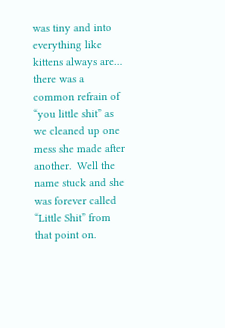was tiny and into everything like kittens always are… there was a common refrain of “you little shit” as we cleaned up one mess she made after another.  Well the name stuck and she was forever called “Little Shit” from that point on.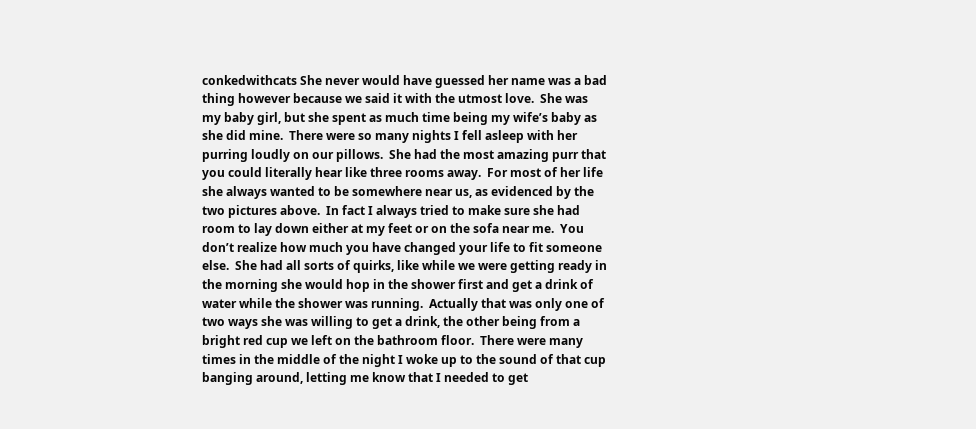conkedwithcats She never would have guessed her name was a bad thing however because we said it with the utmost love.  She was my baby girl, but she spent as much time being my wife’s baby as she did mine.  There were so many nights I fell asleep with her purring loudly on our pillows.  She had the most amazing purr that you could literally hear like three rooms away.  For most of her life she always wanted to be somewhere near us, as evidenced by the two pictures above.  In fact I always tried to make sure she had room to lay down either at my feet or on the sofa near me.  You don’t realize how much you have changed your life to fit someone else.  She had all sorts of quirks, like while we were getting ready in the morning she would hop in the shower first and get a drink of water while the shower was running.  Actually that was only one of two ways she was willing to get a drink, the other being from a bright red cup we left on the bathroom floor.  There were many times in the middle of the night I woke up to the sound of that cup banging around, letting me know that I needed to get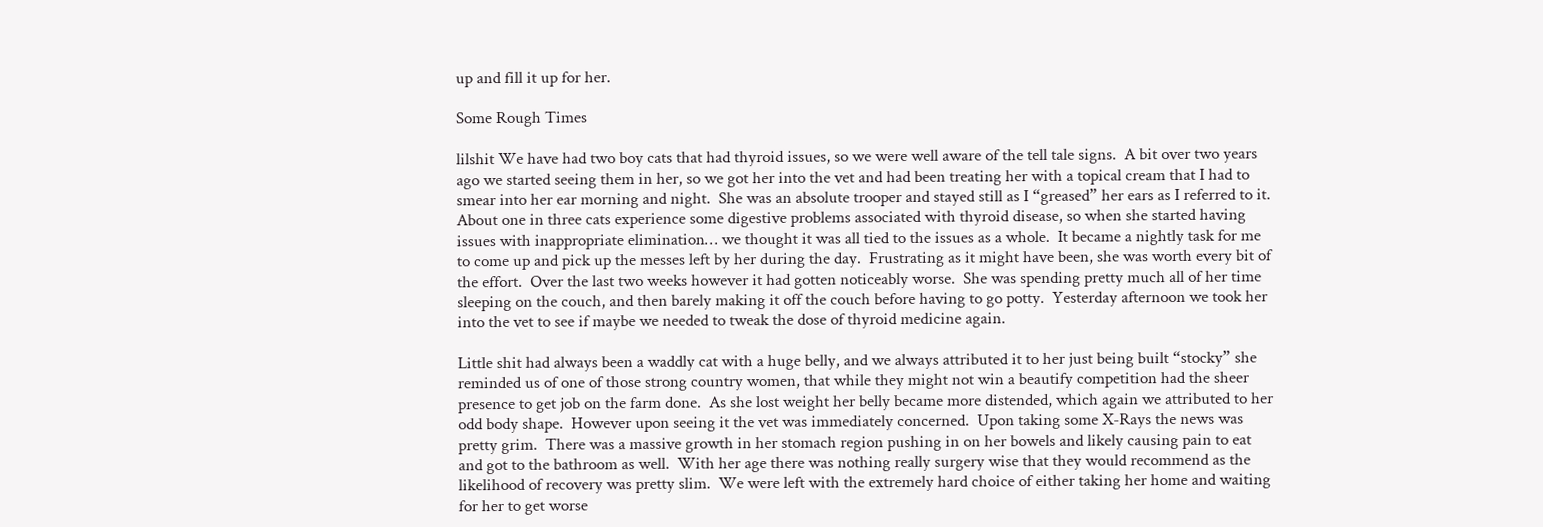up and fill it up for her.

Some Rough Times

lilshit We have had two boy cats that had thyroid issues, so we were well aware of the tell tale signs.  A bit over two years ago we started seeing them in her, so we got her into the vet and had been treating her with a topical cream that I had to smear into her ear morning and night.  She was an absolute trooper and stayed still as I “greased” her ears as I referred to it.  About one in three cats experience some digestive problems associated with thyroid disease, so when she started having issues with inappropriate elimination… we thought it was all tied to the issues as a whole.  It became a nightly task for me to come up and pick up the messes left by her during the day.  Frustrating as it might have been, she was worth every bit of the effort.  Over the last two weeks however it had gotten noticeably worse.  She was spending pretty much all of her time sleeping on the couch, and then barely making it off the couch before having to go potty.  Yesterday afternoon we took her into the vet to see if maybe we needed to tweak the dose of thyroid medicine again.

Little shit had always been a waddly cat with a huge belly, and we always attributed it to her just being built “stocky” she reminded us of one of those strong country women, that while they might not win a beautify competition had the sheer presence to get job on the farm done.  As she lost weight her belly became more distended, which again we attributed to her odd body shape.  However upon seeing it the vet was immediately concerned.  Upon taking some X-Rays the news was pretty grim.  There was a massive growth in her stomach region pushing in on her bowels and likely causing pain to eat and got to the bathroom as well.  With her age there was nothing really surgery wise that they would recommend as the likelihood of recovery was pretty slim.  We were left with the extremely hard choice of either taking her home and waiting for her to get worse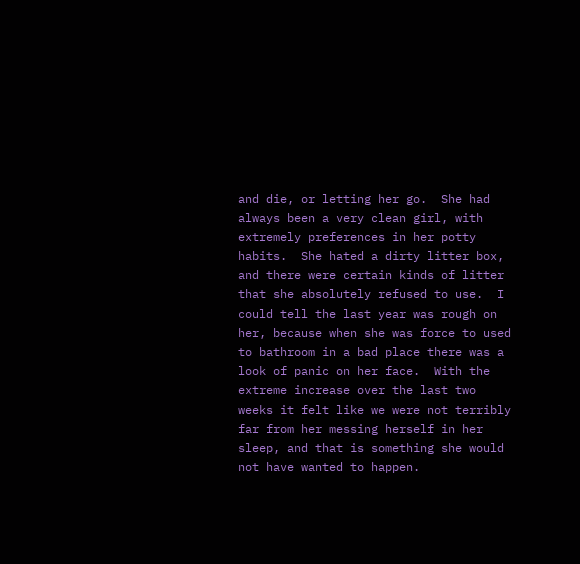and die, or letting her go.  She had always been a very clean girl, with extremely preferences in her potty habits.  She hated a dirty litter box, and there were certain kinds of litter that she absolutely refused to use.  I could tell the last year was rough on her, because when she was force to used to bathroom in a bad place there was a look of panic on her face.  With the extreme increase over the last two weeks it felt like we were not terribly far from her messing herself in her sleep, and that is something she would not have wanted to happen.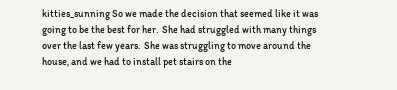kitties_sunning So we made the decision that seemed like it was going to be the best for her.  She had struggled with many things over the last few years.  She was struggling to move around the house, and we had to install pet stairs on the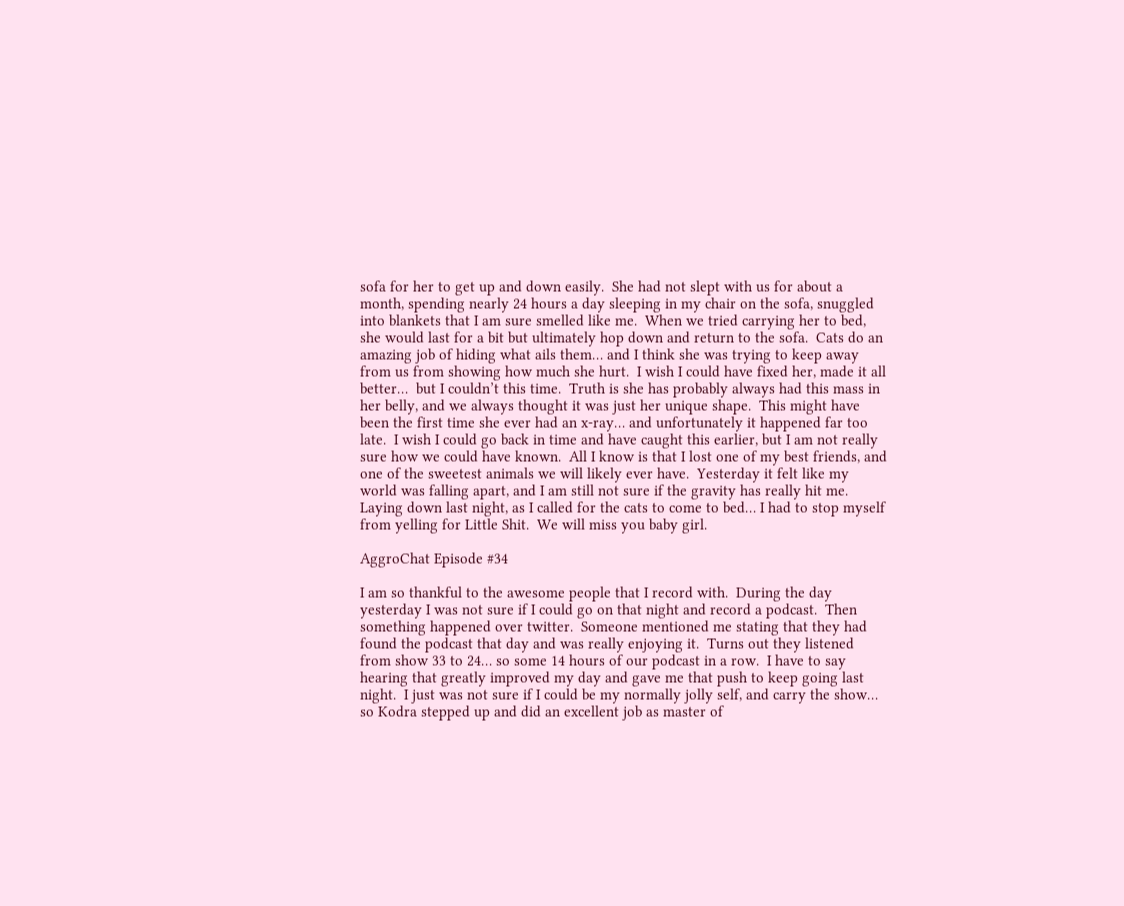sofa for her to get up and down easily.  She had not slept with us for about a month, spending nearly 24 hours a day sleeping in my chair on the sofa, snuggled into blankets that I am sure smelled like me.  When we tried carrying her to bed, she would last for a bit but ultimately hop down and return to the sofa.  Cats do an amazing job of hiding what ails them… and I think she was trying to keep away from us from showing how much she hurt.  I wish I could have fixed her, made it all better…  but I couldn’t this time.  Truth is she has probably always had this mass in her belly, and we always thought it was just her unique shape.  This might have been the first time she ever had an x-ray… and unfortunately it happened far too late.  I wish I could go back in time and have caught this earlier, but I am not really sure how we could have known.  All I know is that I lost one of my best friends, and one of the sweetest animals we will likely ever have.  Yesterday it felt like my world was falling apart, and I am still not sure if the gravity has really hit me.  Laying down last night, as I called for the cats to come to bed… I had to stop myself from yelling for Little Shit.  We will miss you baby girl.

AggroChat Episode #34

I am so thankful to the awesome people that I record with.  During the day yesterday I was not sure if I could go on that night and record a podcast.  Then something happened over twitter.  Someone mentioned me stating that they had found the podcast that day and was really enjoying it.  Turns out they listened from show 33 to 24… so some 14 hours of our podcast in a row.  I have to say hearing that greatly improved my day and gave me that push to keep going last night.  I just was not sure if I could be my normally jolly self, and carry the show…  so Kodra stepped up and did an excellent job as master of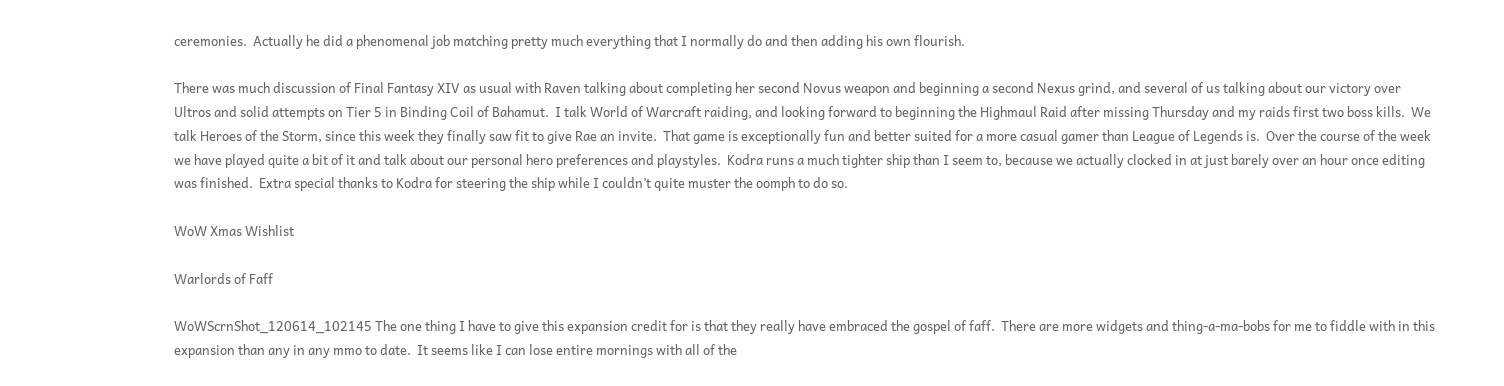ceremonies.  Actually he did a phenomenal job matching pretty much everything that I normally do and then adding his own flourish.

There was much discussion of Final Fantasy XIV as usual with Raven talking about completing her second Novus weapon and beginning a second Nexus grind, and several of us talking about our victory over Ultros and solid attempts on Tier 5 in Binding Coil of Bahamut.  I talk World of Warcraft raiding, and looking forward to beginning the Highmaul Raid after missing Thursday and my raids first two boss kills.  We talk Heroes of the Storm, since this week they finally saw fit to give Rae an invite.  That game is exceptionally fun and better suited for a more casual gamer than League of Legends is.  Over the course of the week we have played quite a bit of it and talk about our personal hero preferences and playstyles.  Kodra runs a much tighter ship than I seem to, because we actually clocked in at just barely over an hour once editing was finished.  Extra special thanks to Kodra for steering the ship while I couldn’t quite muster the oomph to do so.

WoW Xmas Wishlist

Warlords of Faff

WoWScrnShot_120614_102145 The one thing I have to give this expansion credit for is that they really have embraced the gospel of faff.  There are more widgets and thing-a-ma-bobs for me to fiddle with in this expansion than any in any mmo to date.  It seems like I can lose entire mornings with all of the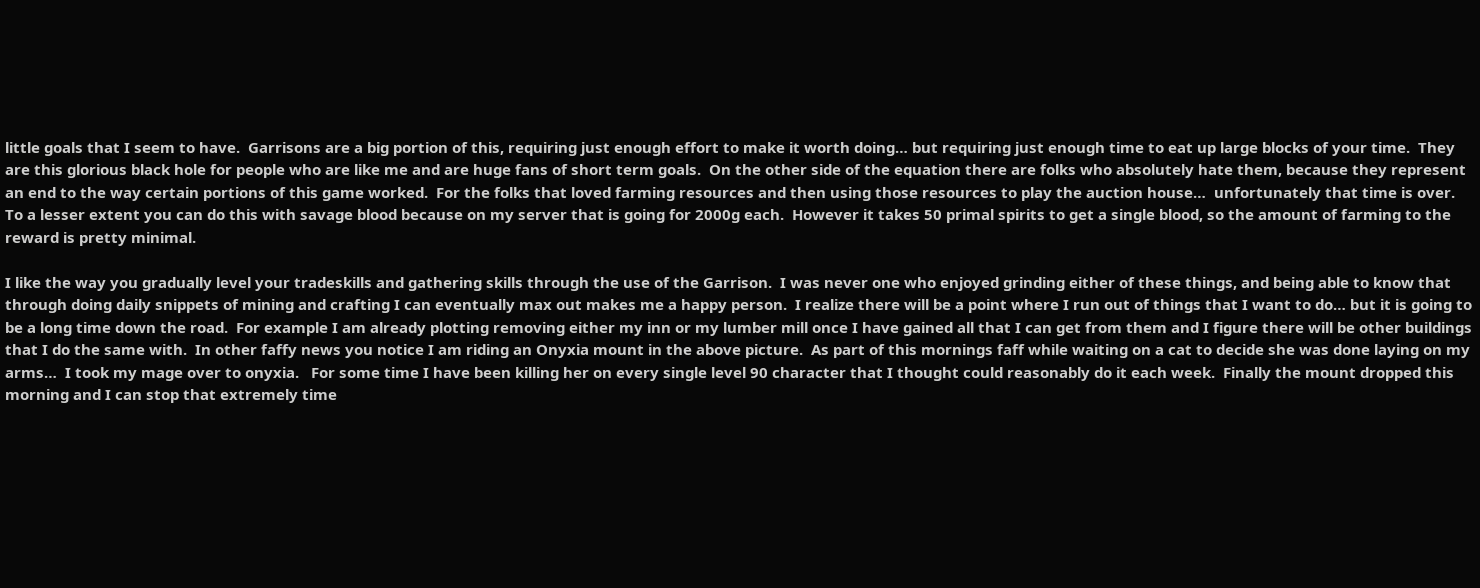little goals that I seem to have.  Garrisons are a big portion of this, requiring just enough effort to make it worth doing… but requiring just enough time to eat up large blocks of your time.  They are this glorious black hole for people who are like me and are huge fans of short term goals.  On the other side of the equation there are folks who absolutely hate them, because they represent an end to the way certain portions of this game worked.  For the folks that loved farming resources and then using those resources to play the auction house…  unfortunately that time is over.  To a lesser extent you can do this with savage blood because on my server that is going for 2000g each.  However it takes 50 primal spirits to get a single blood, so the amount of farming to the reward is pretty minimal.

I like the way you gradually level your tradeskills and gathering skills through the use of the Garrison.  I was never one who enjoyed grinding either of these things, and being able to know that through doing daily snippets of mining and crafting I can eventually max out makes me a happy person.  I realize there will be a point where I run out of things that I want to do… but it is going to be a long time down the road.  For example I am already plotting removing either my inn or my lumber mill once I have gained all that I can get from them and I figure there will be other buildings that I do the same with.  In other faffy news you notice I am riding an Onyxia mount in the above picture.  As part of this mornings faff while waiting on a cat to decide she was done laying on my arms…  I took my mage over to onyxia.   For some time I have been killing her on every single level 90 character that I thought could reasonably do it each week.  Finally the mount dropped this morning and I can stop that extremely time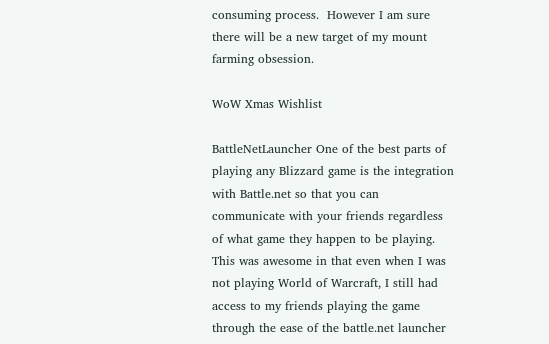consuming process.  However I am sure there will be a new target of my mount farming obsession.

WoW Xmas Wishlist

BattleNetLauncher One of the best parts of playing any Blizzard game is the integration with Battle.net so that you can communicate with your friends regardless of what game they happen to be playing.  This was awesome in that even when I was not playing World of Warcraft, I still had access to my friends playing the game through the ease of the battle.net launcher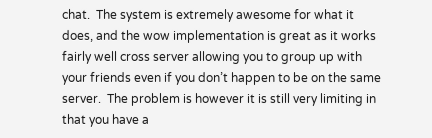chat.  The system is extremely awesome for what it does, and the wow implementation is great as it works fairly well cross server allowing you to group up with your friends even if you don’t happen to be on the same server.  The problem is however it is still very limiting in that you have a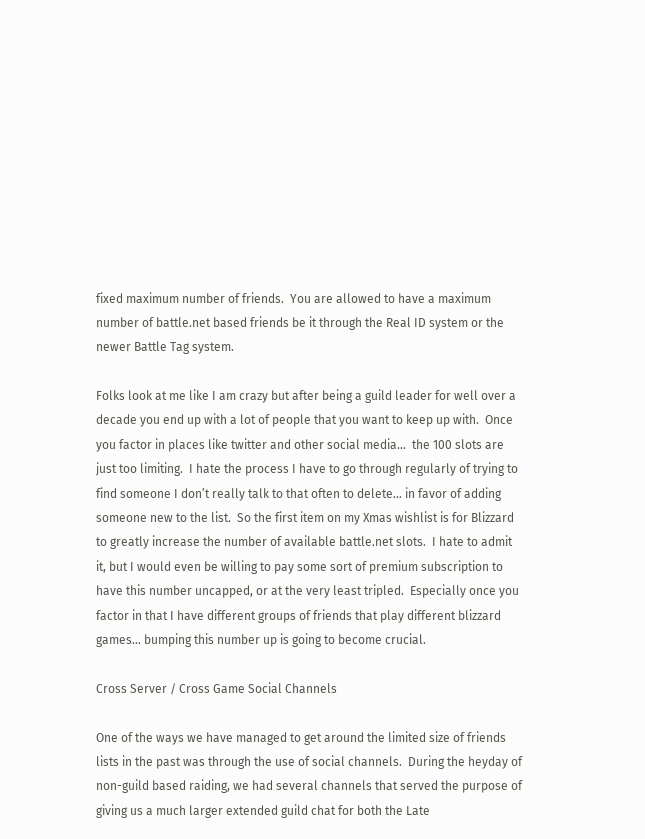fixed maximum number of friends.  You are allowed to have a maximum number of battle.net based friends be it through the Real ID system or the newer Battle Tag system.

Folks look at me like I am crazy but after being a guild leader for well over a decade you end up with a lot of people that you want to keep up with.  Once you factor in places like twitter and other social media…  the 100 slots are just too limiting.  I hate the process I have to go through regularly of trying to find someone I don’t really talk to that often to delete… in favor of adding someone new to the list.  So the first item on my Xmas wishlist is for Blizzard to greatly increase the number of available battle.net slots.  I hate to admit it, but I would even be willing to pay some sort of premium subscription to have this number uncapped, or at the very least tripled.  Especially once you factor in that I have different groups of friends that play different blizzard games… bumping this number up is going to become crucial.

Cross Server / Cross Game Social Channels

One of the ways we have managed to get around the limited size of friends lists in the past was through the use of social channels.  During the heyday of non-guild based raiding, we had several channels that served the purpose of giving us a much larger extended guild chat for both the Late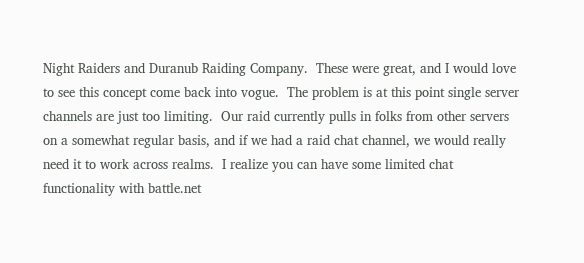Night Raiders and Duranub Raiding Company.  These were great, and I would love to see this concept come back into vogue.  The problem is at this point single server channels are just too limiting.  Our raid currently pulls in folks from other servers on a somewhat regular basis, and if we had a raid chat channel, we would really need it to work across realms.  I realize you can have some limited chat functionality with battle.net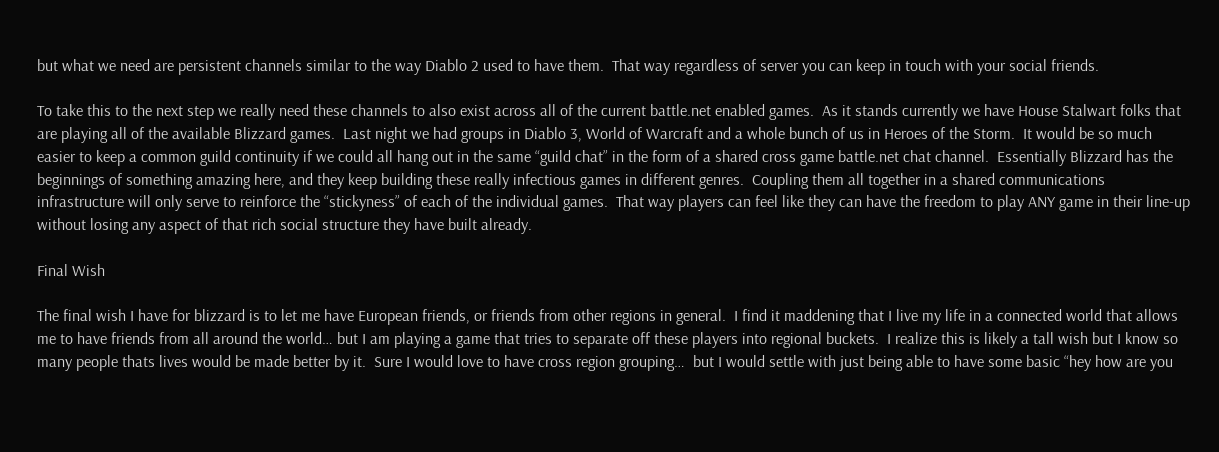but what we need are persistent channels similar to the way Diablo 2 used to have them.  That way regardless of server you can keep in touch with your social friends.

To take this to the next step we really need these channels to also exist across all of the current battle.net enabled games.  As it stands currently we have House Stalwart folks that are playing all of the available Blizzard games.  Last night we had groups in Diablo 3, World of Warcraft and a whole bunch of us in Heroes of the Storm.  It would be so much easier to keep a common guild continuity if we could all hang out in the same “guild chat” in the form of a shared cross game battle.net chat channel.  Essentially Blizzard has the beginnings of something amazing here, and they keep building these really infectious games in different genres.  Coupling them all together in a shared communications infrastructure will only serve to reinforce the “stickyness” of each of the individual games.  That way players can feel like they can have the freedom to play ANY game in their line-up without losing any aspect of that rich social structure they have built already.

Final Wish

The final wish I have for blizzard is to let me have European friends, or friends from other regions in general.  I find it maddening that I live my life in a connected world that allows me to have friends from all around the world… but I am playing a game that tries to separate off these players into regional buckets.  I realize this is likely a tall wish but I know so many people thats lives would be made better by it.  Sure I would love to have cross region grouping…  but I would settle with just being able to have some basic “hey how are you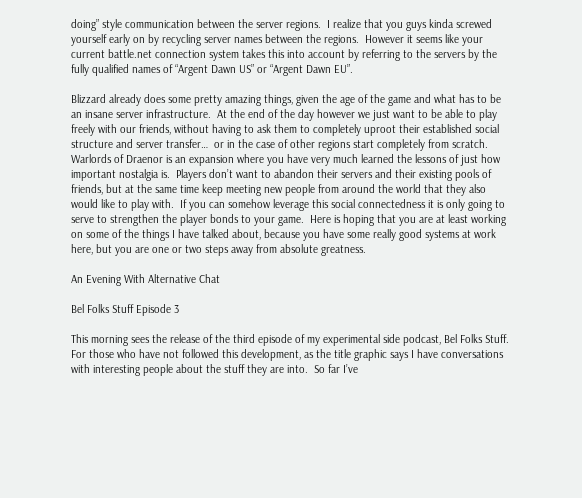doing” style communication between the server regions.  I realize that you guys kinda screwed yourself early on by recycling server names between the regions.  However it seems like your current battle.net connection system takes this into account by referring to the servers by the fully qualified names of “Argent Dawn US” or “Argent Dawn EU”.

Blizzard already does some pretty amazing things, given the age of the game and what has to be an insane server infrastructure.  At the end of the day however we just want to be able to play freely with our friends, without having to ask them to completely uproot their established social structure and server transfer…  or in the case of other regions start completely from scratch.  Warlords of Draenor is an expansion where you have very much learned the lessons of just how important nostalgia is.  Players don’t want to abandon their servers and their existing pools of friends, but at the same time keep meeting new people from around the world that they also would like to play with.  If you can somehow leverage this social connectedness it is only going to serve to strengthen the player bonds to your game.  Here is hoping that you are at least working on some of the things I have talked about, because you have some really good systems at work here, but you are one or two steps away from absolute greatness.

An Evening With Alternative Chat

Bel Folks Stuff Episode 3

This morning sees the release of the third episode of my experimental side podcast, Bel Folks Stuff.  For those who have not followed this development, as the title graphic says I have conversations with interesting people about the stuff they are into.  So far I’ve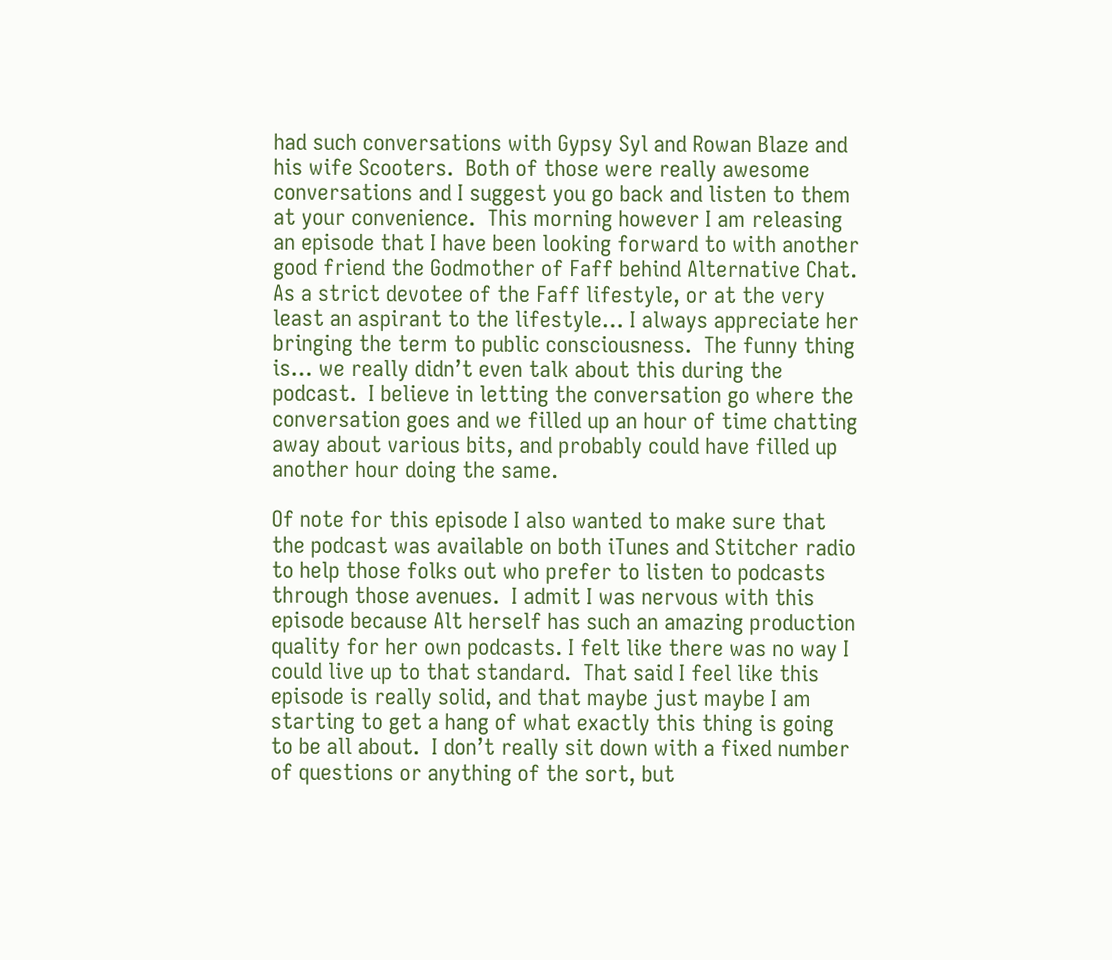had such conversations with Gypsy Syl and Rowan Blaze and his wife Scooters.  Both of those were really awesome conversations and I suggest you go back and listen to them at your convenience.  This morning however I am releasing an episode that I have been looking forward to with another good friend the Godmother of Faff behind Alternative Chat.  As a strict devotee of the Faff lifestyle, or at the very least an aspirant to the lifestyle… I always appreciate her bringing the term to public consciousness.  The funny thing is… we really didn’t even talk about this during the podcast.  I believe in letting the conversation go where the conversation goes and we filled up an hour of time chatting away about various bits, and probably could have filled up another hour doing the same.

Of note for this episode I also wanted to make sure that the podcast was available on both iTunes and Stitcher radio to help those folks out who prefer to listen to podcasts through those avenues.  I admit I was nervous with this episode because Alt herself has such an amazing production quality for her own podcasts. I felt like there was no way I could live up to that standard.  That said I feel like this episode is really solid, and that maybe just maybe I am starting to get a hang of what exactly this thing is going to be all about.  I don’t really sit down with a fixed number of questions or anything of the sort, but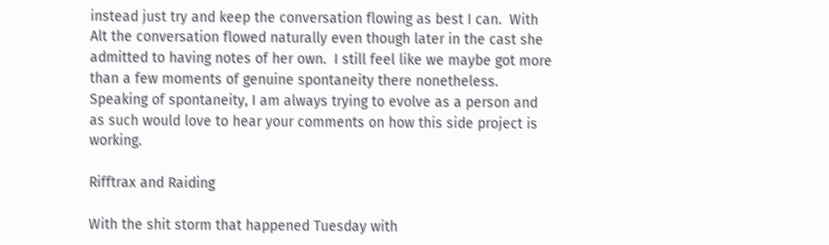instead just try and keep the conversation flowing as best I can.  With Alt the conversation flowed naturally even though later in the cast she admitted to having notes of her own.  I still feel like we maybe got more than a few moments of genuine spontaneity there nonetheless.  Speaking of spontaneity, I am always trying to evolve as a person and as such would love to hear your comments on how this side project is working.

Rifftrax and Raiding

With the shit storm that happened Tuesday with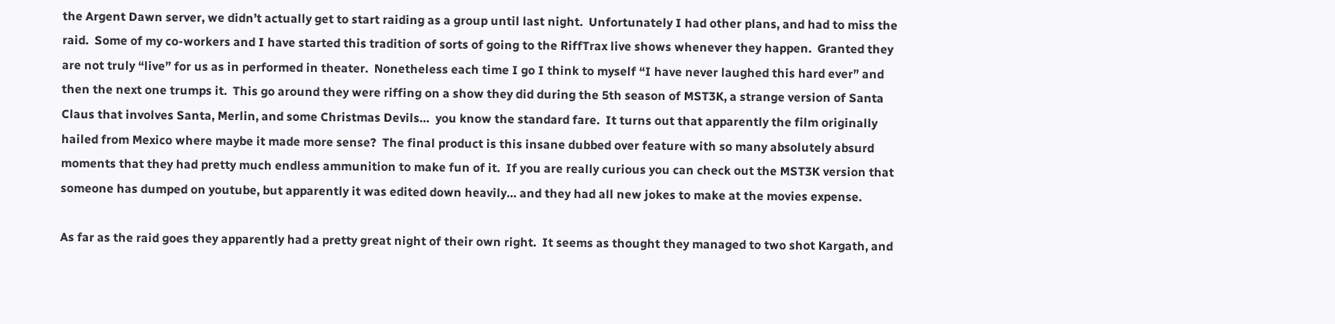the Argent Dawn server, we didn’t actually get to start raiding as a group until last night.  Unfortunately I had other plans, and had to miss the raid.  Some of my co-workers and I have started this tradition of sorts of going to the RiffTrax live shows whenever they happen.  Granted they are not truly “live” for us as in performed in theater.  Nonetheless each time I go I think to myself “I have never laughed this hard ever” and then the next one trumps it.  This go around they were riffing on a show they did during the 5th season of MST3K, a strange version of Santa Claus that involves Santa, Merlin, and some Christmas Devils…  you know the standard fare.  It turns out that apparently the film originally hailed from Mexico where maybe it made more sense?  The final product is this insane dubbed over feature with so many absolutely absurd moments that they had pretty much endless ammunition to make fun of it.  If you are really curious you can check out the MST3K version that someone has dumped on youtube, but apparently it was edited down heavily… and they had all new jokes to make at the movies expense.

As far as the raid goes they apparently had a pretty great night of their own right.  It seems as thought they managed to two shot Kargath, and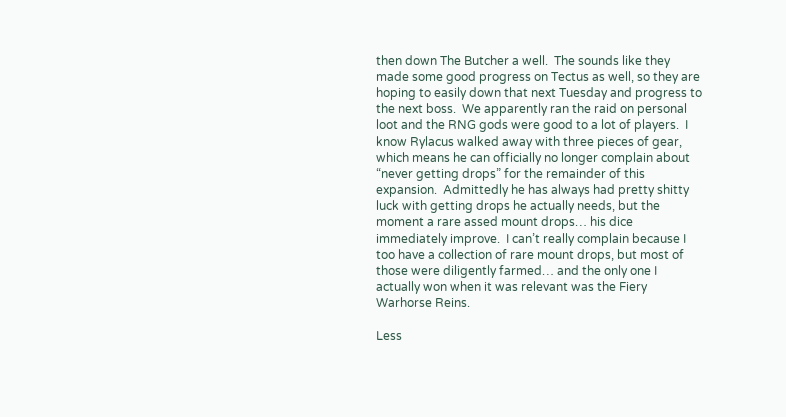then down The Butcher a well.  The sounds like they made some good progress on Tectus as well, so they are hoping to easily down that next Tuesday and progress to the next boss.  We apparently ran the raid on personal loot and the RNG gods were good to a lot of players.  I know Rylacus walked away with three pieces of gear, which means he can officially no longer complain about “never getting drops” for the remainder of this expansion.  Admittedly he has always had pretty shitty luck with getting drops he actually needs, but the moment a rare assed mount drops… his dice immediately improve.  I can’t really complain because I too have a collection of rare mount drops, but most of those were diligently farmed… and the only one I actually won when it was relevant was the Fiery Warhorse Reins.

Less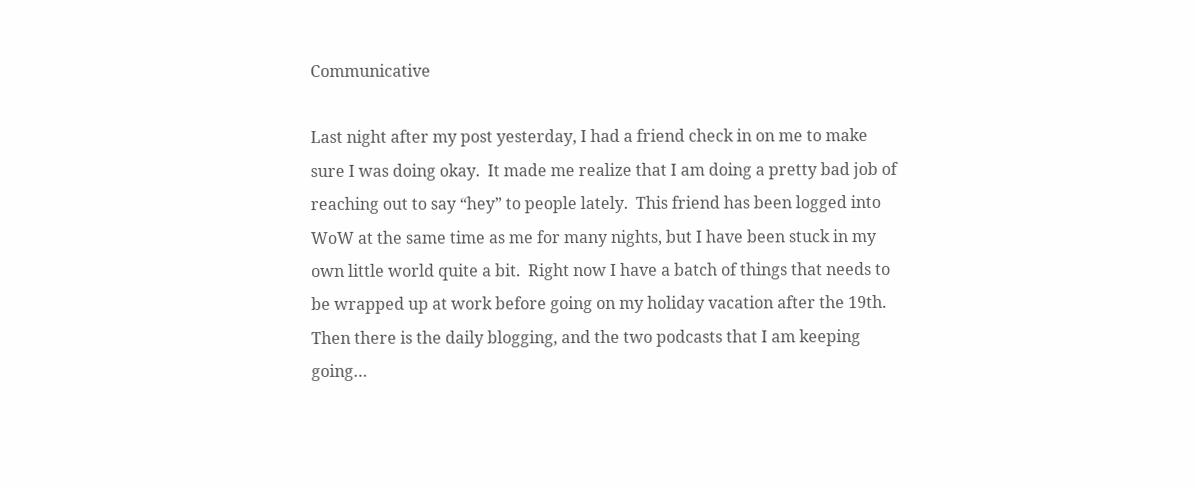Communicative

Last night after my post yesterday, I had a friend check in on me to make sure I was doing okay.  It made me realize that I am doing a pretty bad job of reaching out to say “hey” to people lately.  This friend has been logged into WoW at the same time as me for many nights, but I have been stuck in my own little world quite a bit.  Right now I have a batch of things that needs to be wrapped up at work before going on my holiday vacation after the 19th.  Then there is the daily blogging, and the two podcasts that I am keeping going…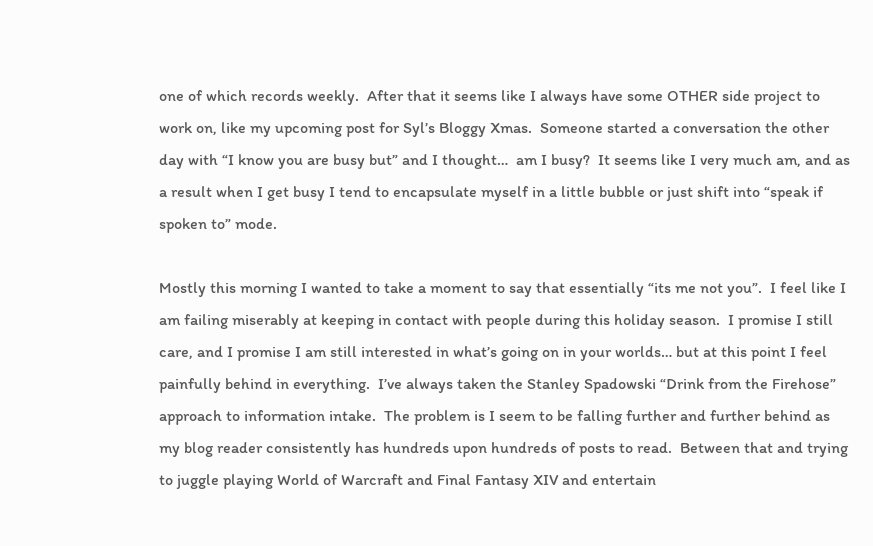one of which records weekly.  After that it seems like I always have some OTHER side project to work on, like my upcoming post for Syl’s Bloggy Xmas.  Someone started a conversation the other day with “I know you are busy but” and I thought…  am I busy?  It seems like I very much am, and as a result when I get busy I tend to encapsulate myself in a little bubble or just shift into “speak if spoken to” mode.

Mostly this morning I wanted to take a moment to say that essentially “its me not you”.  I feel like I am failing miserably at keeping in contact with people during this holiday season.  I promise I still care, and I promise I am still interested in what’s going on in your worlds… but at this point I feel painfully behind in everything.  I’ve always taken the Stanley Spadowski “Drink from the Firehose” approach to information intake.  The problem is I seem to be falling further and further behind as my blog reader consistently has hundreds upon hundreds of posts to read.  Between that and trying to juggle playing World of Warcraft and Final Fantasy XIV and entertain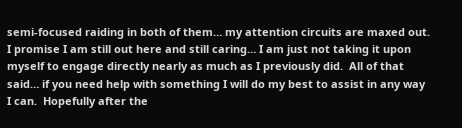semi-focused raiding in both of them… my attention circuits are maxed out.  I promise I am still out here and still caring… I am just not taking it upon myself to engage directly nearly as much as I previously did.  All of that said… if you need help with something I will do my best to assist in any way I can.  Hopefully after the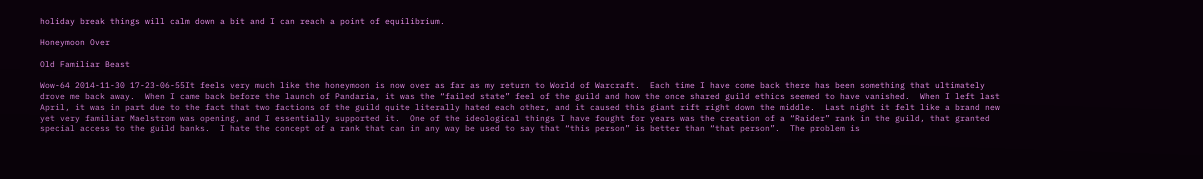holiday break things will calm down a bit and I can reach a point of equilibrium.

Honeymoon Over

Old Familiar Beast

Wow-64 2014-11-30 17-23-06-55It feels very much like the honeymoon is now over as far as my return to World of Warcraft.  Each time I have come back there has been something that ultimately drove me back away.  When I came back before the launch of Pandaria, it was the “failed state” feel of the guild and how the once shared guild ethics seemed to have vanished.  When I left last April, it was in part due to the fact that two factions of the guild quite literally hated each other, and it caused this giant rift right down the middle.  Last night it felt like a brand new yet very familiar Maelstrom was opening, and I essentially supported it.  One of the ideological things I have fought for years was the creation of a “Raider” rank in the guild, that granted special access to the guild banks.  I hate the concept of a rank that can in any way be used to say that “this person” is better than “that person”.  The problem is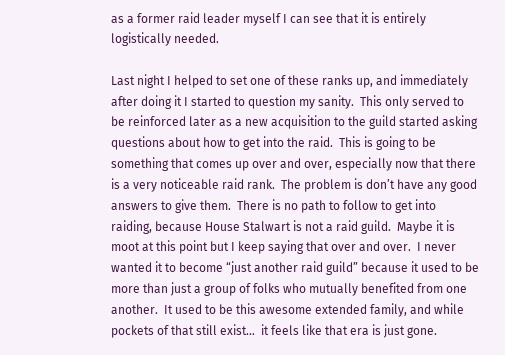as a former raid leader myself I can see that it is entirely logistically needed.

Last night I helped to set one of these ranks up, and immediately after doing it I started to question my sanity.  This only served to be reinforced later as a new acquisition to the guild started asking questions about how to get into the raid.  This is going to be something that comes up over and over, especially now that there is a very noticeable raid rank.  The problem is don’t have any good answers to give them.  There is no path to follow to get into raiding, because House Stalwart is not a raid guild.  Maybe it is moot at this point but I keep saying that over and over.  I never wanted it to become “just another raid guild” because it used to be more than just a group of folks who mutually benefited from one another.  It used to be this awesome extended family, and while pockets of that still exist…  it feels like that era is just gone.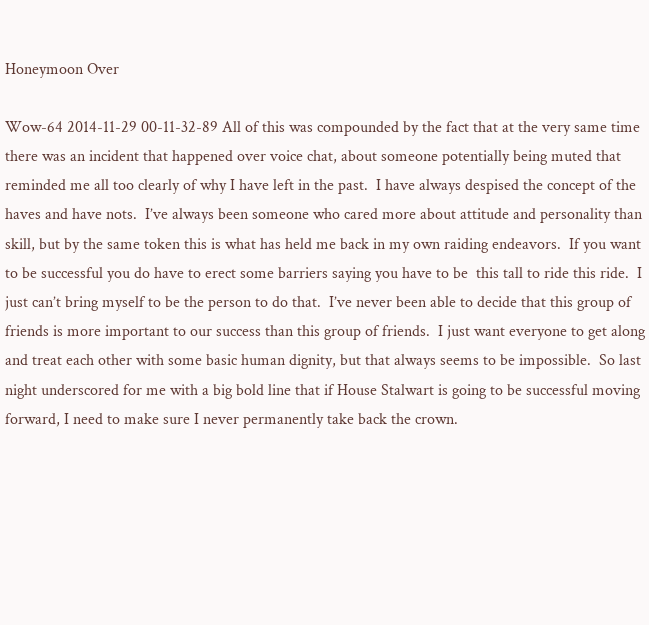Honeymoon Over

Wow-64 2014-11-29 00-11-32-89 All of this was compounded by the fact that at the very same time there was an incident that happened over voice chat, about someone potentially being muted that reminded me all too clearly of why I have left in the past.  I have always despised the concept of the haves and have nots.  I’ve always been someone who cared more about attitude and personality than skill, but by the same token this is what has held me back in my own raiding endeavors.  If you want to be successful you do have to erect some barriers saying you have to be  this tall to ride this ride.  I just can’t bring myself to be the person to do that.  I’ve never been able to decide that this group of friends is more important to our success than this group of friends.  I just want everyone to get along and treat each other with some basic human dignity, but that always seems to be impossible.  So last night underscored for me with a big bold line that if House Stalwart is going to be successful moving forward, I need to make sure I never permanently take back the crown.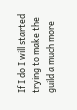If I do I will started trying to make the guild a much more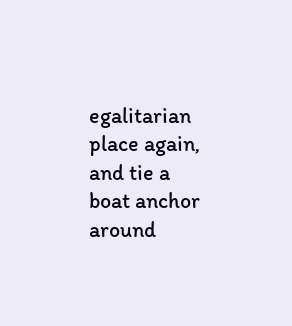egalitarian place again, and tie a boat anchor around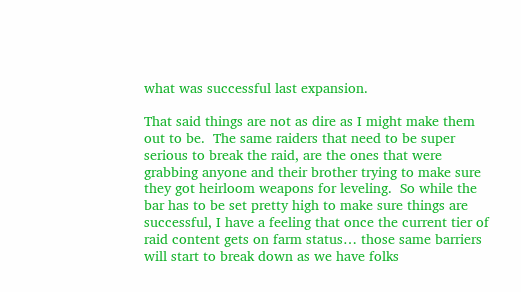what was successful last expansion.

That said things are not as dire as I might make them out to be.  The same raiders that need to be super serious to break the raid, are the ones that were grabbing anyone and their brother trying to make sure they got heirloom weapons for leveling.  So while the bar has to be set pretty high to make sure things are successful, I have a feeling that once the current tier of raid content gets on farm status… those same barriers will start to break down as we have folks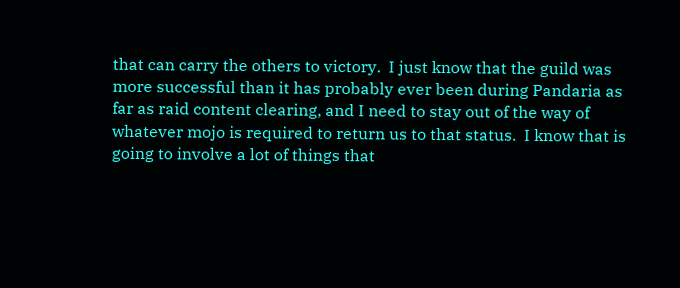that can carry the others to victory.  I just know that the guild was more successful than it has probably ever been during Pandaria as far as raid content clearing, and I need to stay out of the way of whatever mojo is required to return us to that status.  I know that is going to involve a lot of things that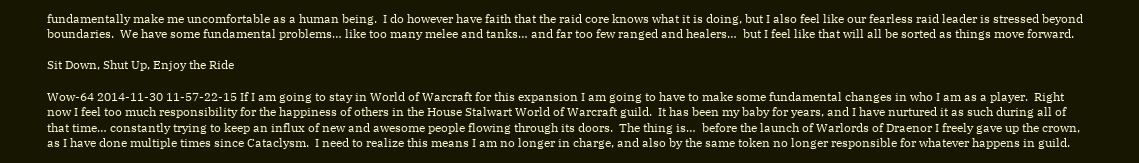fundamentally make me uncomfortable as a human being.  I do however have faith that the raid core knows what it is doing, but I also feel like our fearless raid leader is stressed beyond boundaries.  We have some fundamental problems… like too many melee and tanks… and far too few ranged and healers…  but I feel like that will all be sorted as things move forward.

Sit Down, Shut Up, Enjoy the Ride

Wow-64 2014-11-30 11-57-22-15 If I am going to stay in World of Warcraft for this expansion I am going to have to make some fundamental changes in who I am as a player.  Right now I feel too much responsibility for the happiness of others in the House Stalwart World of Warcraft guild.  It has been my baby for years, and I have nurtured it as such during all of that time… constantly trying to keep an influx of new and awesome people flowing through its doors.  The thing is…  before the launch of Warlords of Draenor I freely gave up the crown, as I have done multiple times since Cataclysm.  I need to realize this means I am no longer in charge, and also by the same token no longer responsible for whatever happens in guild.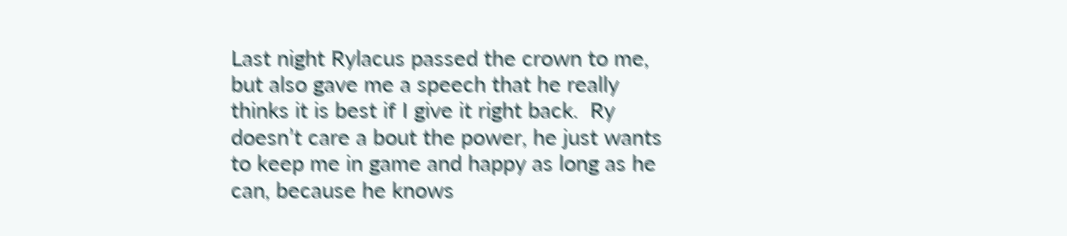Last night Rylacus passed the crown to me, but also gave me a speech that he really thinks it is best if I give it right back.  Ry doesn’t care a bout the power, he just wants to keep me in game and happy as long as he can, because he knows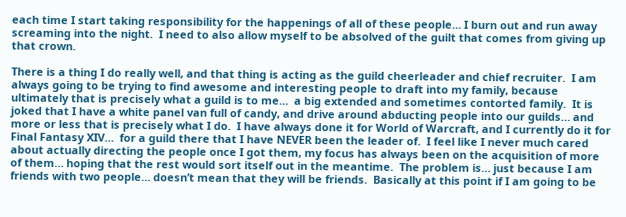each time I start taking responsibility for the happenings of all of these people… I burn out and run away screaming into the night.  I need to also allow myself to be absolved of the guilt that comes from giving up that crown.

There is a thing I do really well, and that thing is acting as the guild cheerleader and chief recruiter.  I am always going to be trying to find awesome and interesting people to draft into my family, because ultimately that is precisely what a guild is to me…  a big extended and sometimes contorted family.  It is joked that I have a white panel van full of candy, and drive around abducting people into our guilds… and more or less that is precisely what I do.  I have always done it for World of Warcraft, and I currently do it for Final Fantasy XIV…  for a guild there that I have NEVER been the leader of.  I feel like I never much cared about actually directing the people once I got them, my focus has always been on the acquisition of more of them… hoping that the rest would sort itself out in the meantime.  The problem is… just because I am friends with two people… doesn’t mean that they will be friends.  Basically at this point if I am going to be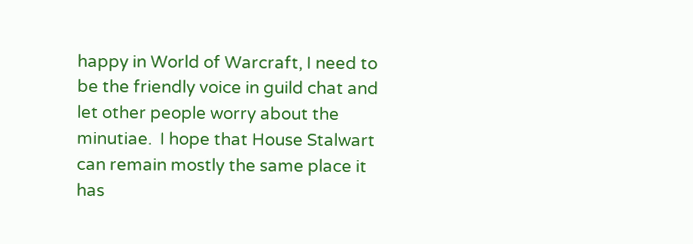happy in World of Warcraft, I need to be the friendly voice in guild chat and let other people worry about the minutiae.  I hope that House Stalwart can remain mostly the same place it has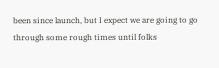been since launch, but I expect we are going to go through some rough times until folks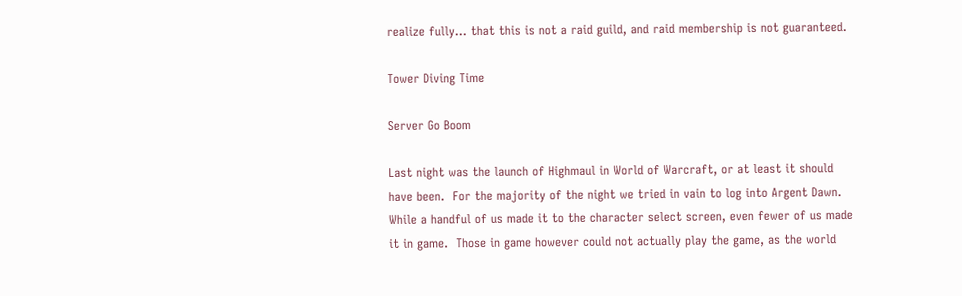realize fully… that this is not a raid guild, and raid membership is not guaranteed.

Tower Diving Time

Server Go Boom

Last night was the launch of Highmaul in World of Warcraft, or at least it should have been.  For the majority of the night we tried in vain to log into Argent Dawn.  While a handful of us made it to the character select screen, even fewer of us made it in game.  Those in game however could not actually play the game, as the world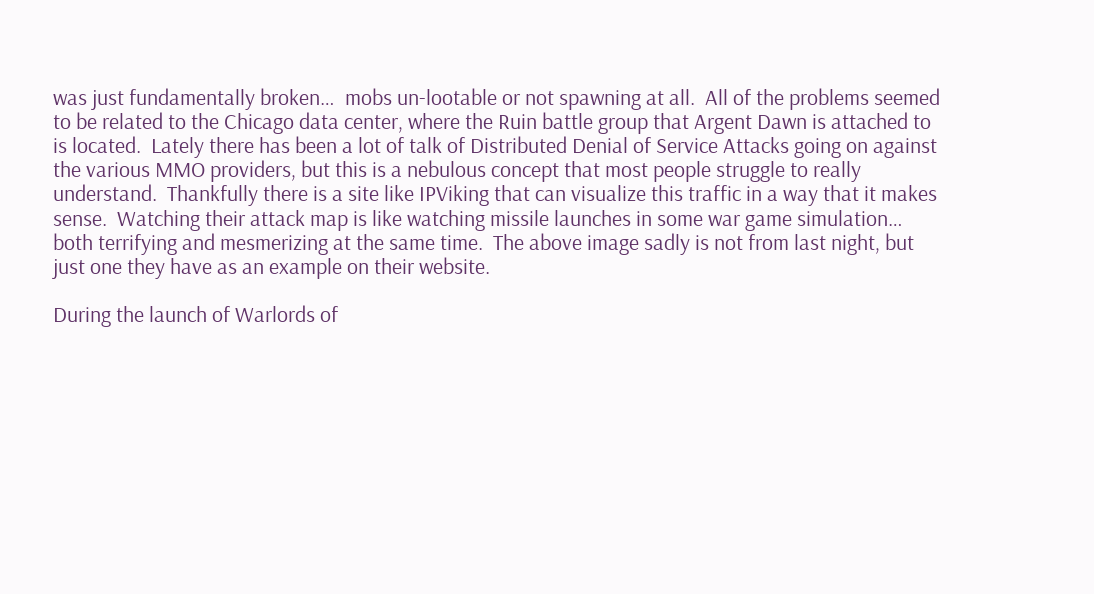was just fundamentally broken…  mobs un-lootable or not spawning at all.  All of the problems seemed to be related to the Chicago data center, where the Ruin battle group that Argent Dawn is attached to is located.  Lately there has been a lot of talk of Distributed Denial of Service Attacks going on against the various MMO providers, but this is a nebulous concept that most people struggle to really understand.  Thankfully there is a site like IPViking that can visualize this traffic in a way that it makes sense.  Watching their attack map is like watching missile launches in some war game simulation…  both terrifying and mesmerizing at the same time.  The above image sadly is not from last night, but just one they have as an example on their website.

During the launch of Warlords of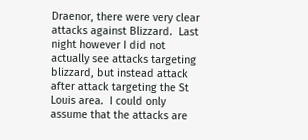Draenor, there were very clear attacks against Blizzard.  Last night however I did not actually see attacks targeting blizzard, but instead attack after attack targeting the St Louis area.  I could only assume that the attacks are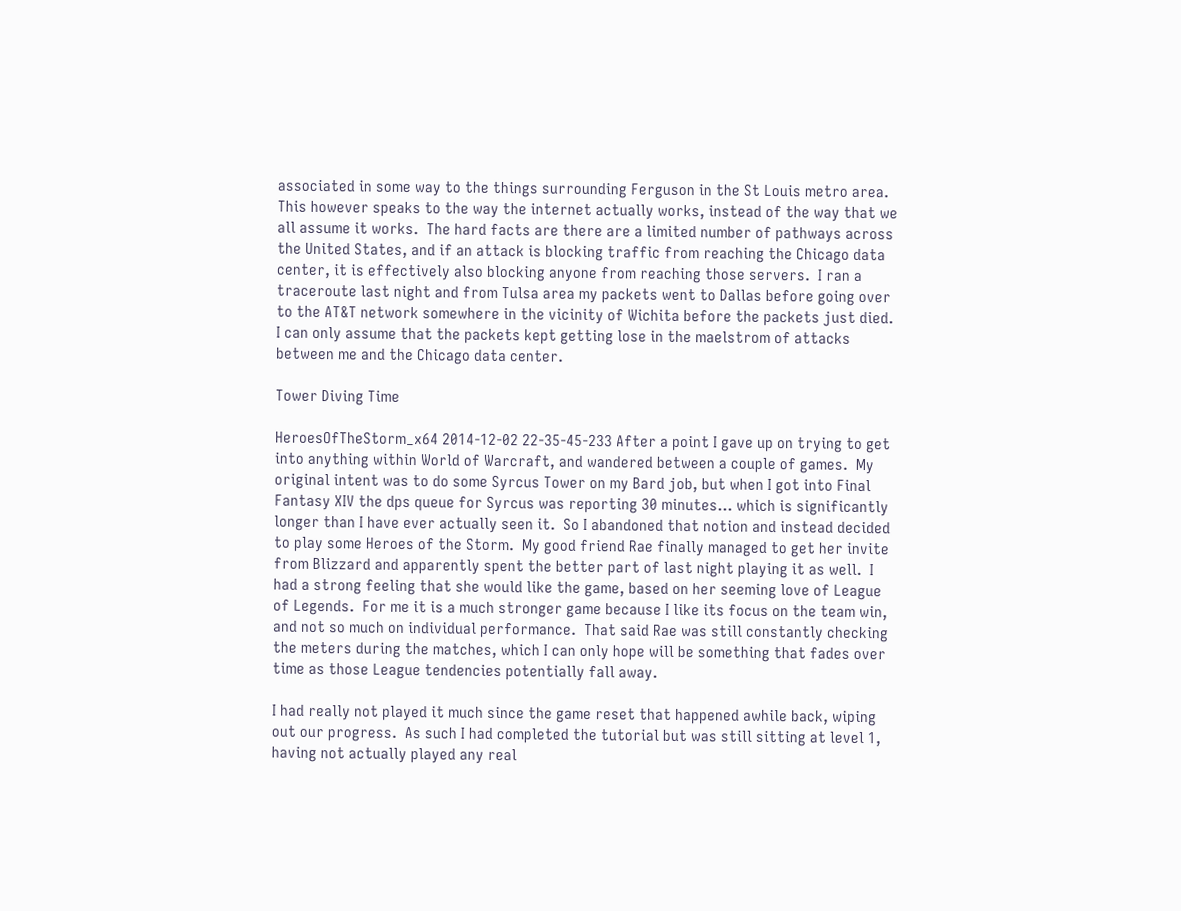associated in some way to the things surrounding Ferguson in the St Louis metro area.  This however speaks to the way the internet actually works, instead of the way that we all assume it works.  The hard facts are there are a limited number of pathways across the United States, and if an attack is blocking traffic from reaching the Chicago data center, it is effectively also blocking anyone from reaching those servers.  I ran a traceroute last night and from Tulsa area my packets went to Dallas before going over to the AT&T network somewhere in the vicinity of Wichita before the packets just died.  I can only assume that the packets kept getting lose in the maelstrom of attacks between me and the Chicago data center.

Tower Diving Time

HeroesOfTheStorm_x64 2014-12-02 22-35-45-233 After a point I gave up on trying to get into anything within World of Warcraft, and wandered between a couple of games.  My original intent was to do some Syrcus Tower on my Bard job, but when I got into Final Fantasy XIV the dps queue for Syrcus was reporting 30 minutes… which is significantly longer than I have ever actually seen it.  So I abandoned that notion and instead decided to play some Heroes of the Storm.  My good friend Rae finally managed to get her invite from Blizzard and apparently spent the better part of last night playing it as well.  I had a strong feeling that she would like the game, based on her seeming love of League of Legends.  For me it is a much stronger game because I like its focus on the team win, and not so much on individual performance.  That said Rae was still constantly checking the meters during the matches, which I can only hope will be something that fades over time as those League tendencies potentially fall away.

I had really not played it much since the game reset that happened awhile back, wiping out our progress.  As such I had completed the tutorial but was still sitting at level 1, having not actually played any real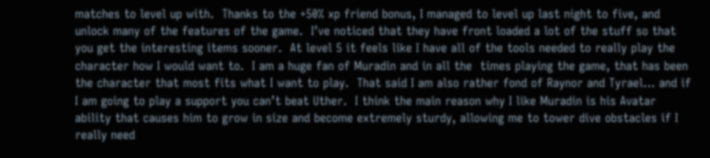matches to level up with.  Thanks to the +50% xp friend bonus, I managed to level up last night to five, and unlock many of the features of the game.  I’ve noticed that they have front loaded a lot of the stuff so that you get the interesting items sooner.  At level 5 it feels like I have all of the tools needed to really play the character how I would want to.  I am a huge fan of Muradin and in all the  times playing the game, that has been the character that most fits what I want to play.  That said I am also rather fond of Raynor and Tyrael… and if I am going to play a support you can’t beat Uther.  I think the main reason why I like Muradin is his Avatar ability that causes him to grow in size and become extremely sturdy, allowing me to tower dive obstacles if I really need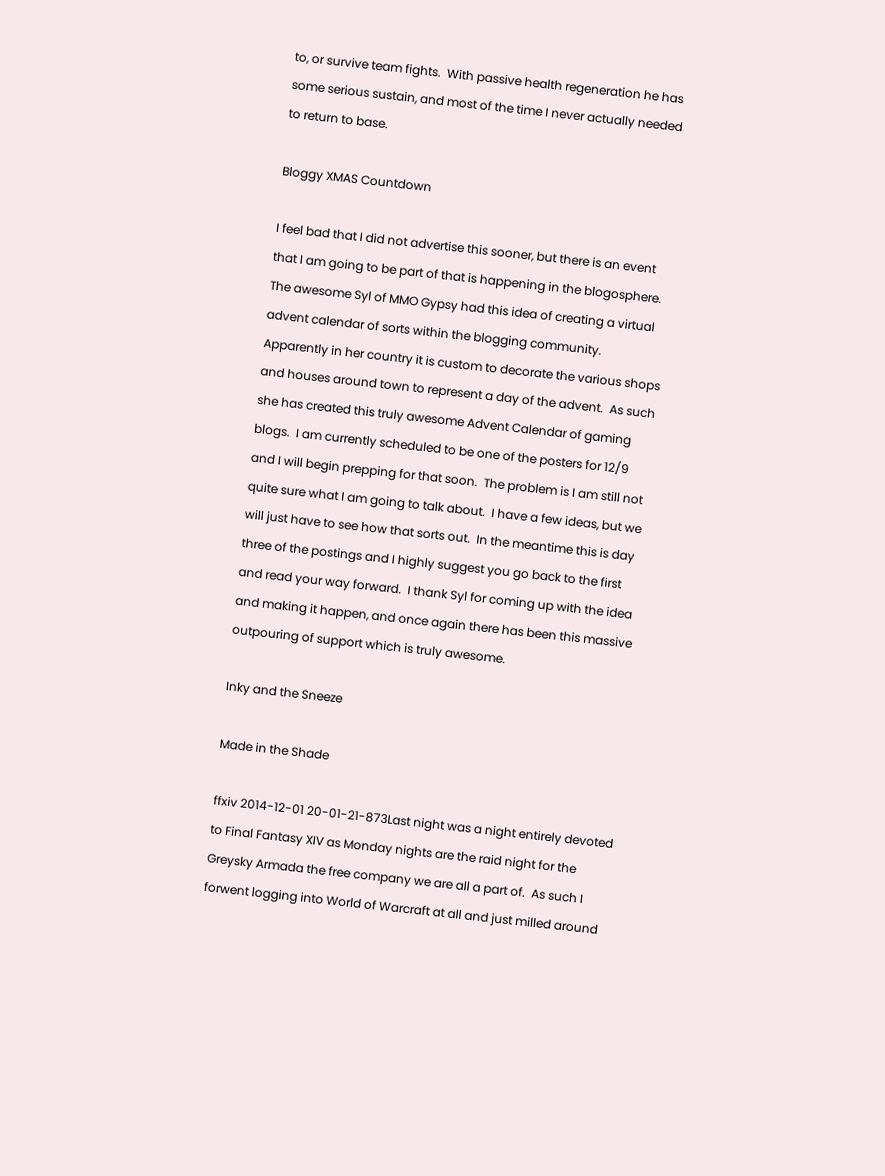to, or survive team fights.  With passive health regeneration he has some serious sustain, and most of the time I never actually needed to return to base.

Bloggy XMAS Countdown

I feel bad that I did not advertise this sooner, but there is an event that I am going to be part of that is happening in the blogosphere.  The awesome Syl of MMO Gypsy had this idea of creating a virtual advent calendar of sorts within the blogging community.  Apparently in her country it is custom to decorate the various shops and houses around town to represent a day of the advent.  As such she has created this truly awesome Advent Calendar of gaming blogs.  I am currently scheduled to be one of the posters for 12/9 and I will begin prepping for that soon.  The problem is I am still not quite sure what I am going to talk about.  I have a few ideas, but we will just have to see how that sorts out.  In the meantime this is day three of the postings and I highly suggest you go back to the first and read your way forward.  I thank Syl for coming up with the idea and making it happen, and once again there has been this massive outpouring of support which is truly awesome.

Inky and the Sneeze

Made in the Shade

ffxiv 2014-12-01 20-01-21-873Last night was a night entirely devoted to Final Fantasy XIV as Monday nights are the raid night for the Greysky Armada the free company we are all a part of.  As such I forwent logging into World of Warcraft at all and just milled around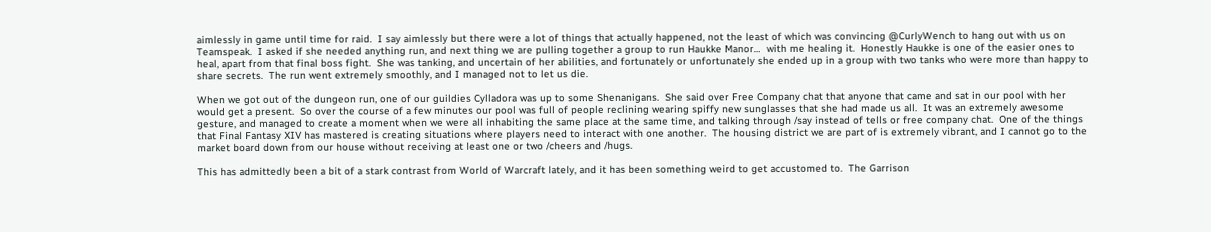aimlessly in game until time for raid.  I say aimlessly but there were a lot of things that actually happened, not the least of which was convincing @CurlyWench to hang out with us on Teamspeak.  I asked if she needed anything run, and next thing we are pulling together a group to run Haukke Manor…  with me healing it.  Honestly Haukke is one of the easier ones to heal, apart from that final boss fight.  She was tanking, and uncertain of her abilities, and fortunately or unfortunately she ended up in a group with two tanks who were more than happy to share secrets.  The run went extremely smoothly, and I managed not to let us die.

When we got out of the dungeon run, one of our guildies Cylladora was up to some Shenanigans.  She said over Free Company chat that anyone that came and sat in our pool with her would get a present.  So over the course of a few minutes our pool was full of people reclining wearing spiffy new sunglasses that she had made us all.  It was an extremely awesome gesture, and managed to create a moment when we were all inhabiting the same place at the same time, and talking through /say instead of tells or free company chat.  One of the things that Final Fantasy XIV has mastered is creating situations where players need to interact with one another.  The housing district we are part of is extremely vibrant, and I cannot go to the market board down from our house without receiving at least one or two /cheers and /hugs.

This has admittedly been a bit of a stark contrast from World of Warcraft lately, and it has been something weird to get accustomed to.  The Garrison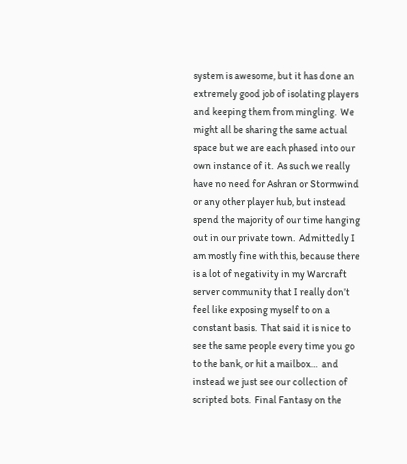system is awesome, but it has done an extremely good job of isolating players and keeping them from mingling.  We might all be sharing the same actual space but we are each phased into our own instance of it.  As such we really have no need for Ashran or Stormwind or any other player hub, but instead spend the majority of our time hanging out in our private town.  Admittedly I am mostly fine with this, because there is a lot of negativity in my Warcraft server community that I really don’t feel like exposing myself to on a constant basis.  That said it is nice to see the same people every time you go to the bank, or hit a mailbox…  and instead we just see our collection of scripted bots.  Final Fantasy on the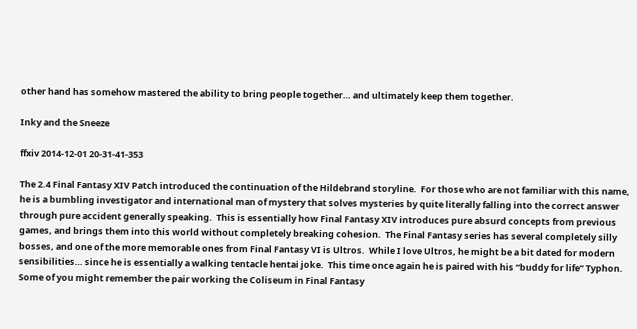other hand has somehow mastered the ability to bring people together… and ultimately keep them together.

Inky and the Sneeze

ffxiv 2014-12-01 20-31-41-353

The 2.4 Final Fantasy XIV Patch introduced the continuation of the Hildebrand storyline.  For those who are not familiar with this name, he is a bumbling investigator and international man of mystery that solves mysteries by quite literally falling into the correct answer through pure accident generally speaking.  This is essentially how Final Fantasy XIV introduces pure absurd concepts from previous games, and brings them into this world without completely breaking cohesion.  The Final Fantasy series has several completely silly bosses, and one of the more memorable ones from Final Fantasy VI is Ultros.  While I love Ultros, he might be a bit dated for modern sensibilities… since he is essentially a walking tentacle hentai joke.  This time once again he is paired with his “buddy for life” Typhon.  Some of you might remember the pair working the Coliseum in Final Fantasy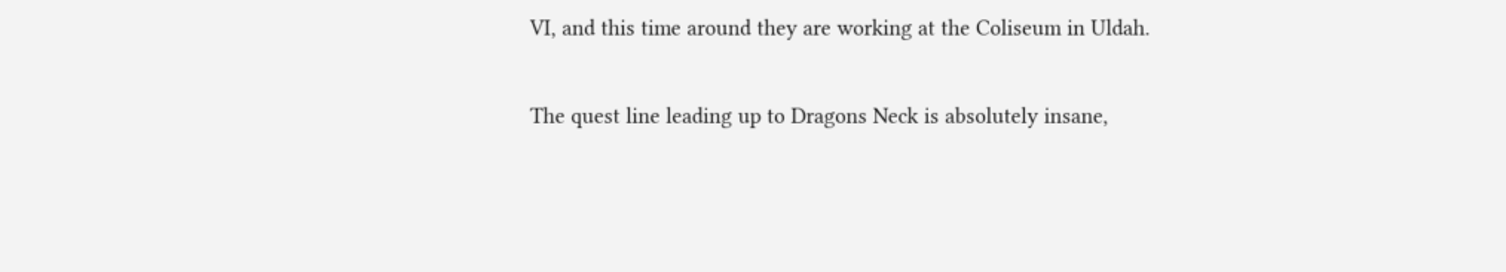VI, and this time around they are working at the Coliseum in Uldah.

The quest line leading up to Dragons Neck is absolutely insane,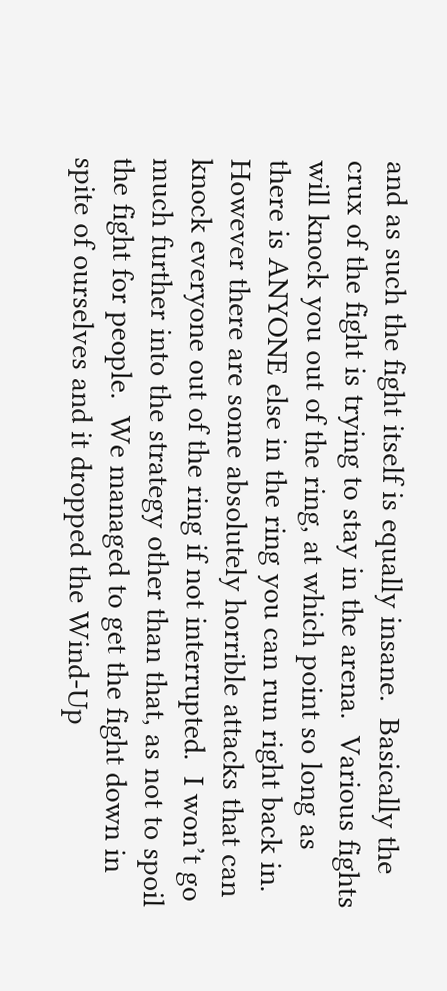and as such the fight itself is equally insane.  Basically the crux of the fight is trying to stay in the arena.  Various fights will knock you out of the ring, at which point so long as there is ANYONE else in the ring you can run right back in.  However there are some absolutely horrible attacks that can knock everyone out of the ring if not interrupted.  I won’t go much further into the strategy other than that, as not to spoil the fight for people.  We managed to get the fight down in spite of ourselves and it dropped the Wind-Up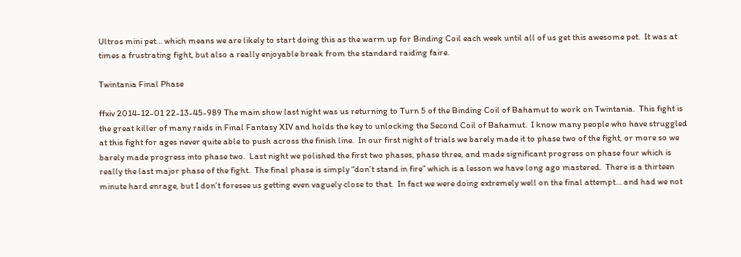Ultros mini pet… which means we are likely to start doing this as the warm up for Binding Coil each week until all of us get this awesome pet.  It was at times a frustrating fight, but also a really enjoyable break from the standard raiding faire.

Twintania Final Phase

ffxiv 2014-12-01 22-13-45-989 The main show last night was us returning to Turn 5 of the Binding Coil of Bahamut to work on Twintania.  This fight is the great killer of many raids in Final Fantasy XIV and holds the key to unlocking the Second Coil of Bahamut.  I know many people who have struggled at this fight for ages never quite able to push across the finish line.  In our first night of trials we barely made it to phase two of the fight, or more so we barely made progress into phase two.  Last night we polished the first two phases, phase three, and made significant progress on phase four which is really the last major phase of the fight.  The final phase is simply “don’t stand in fire” which is a lesson we have long ago mastered.  There is a thirteen minute hard enrage, but I don’t foresee us getting even vaguely close to that.  In fact we were doing extremely well on the final attempt… and had we not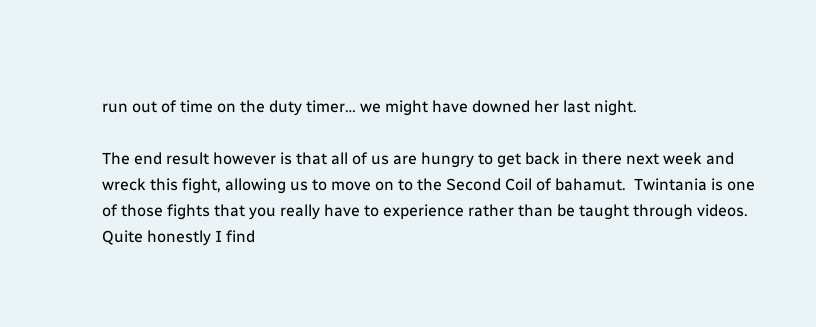run out of time on the duty timer… we might have downed her last night.

The end result however is that all of us are hungry to get back in there next week and wreck this fight, allowing us to move on to the Second Coil of bahamut.  Twintania is one of those fights that you really have to experience rather than be taught through videos.  Quite honestly I find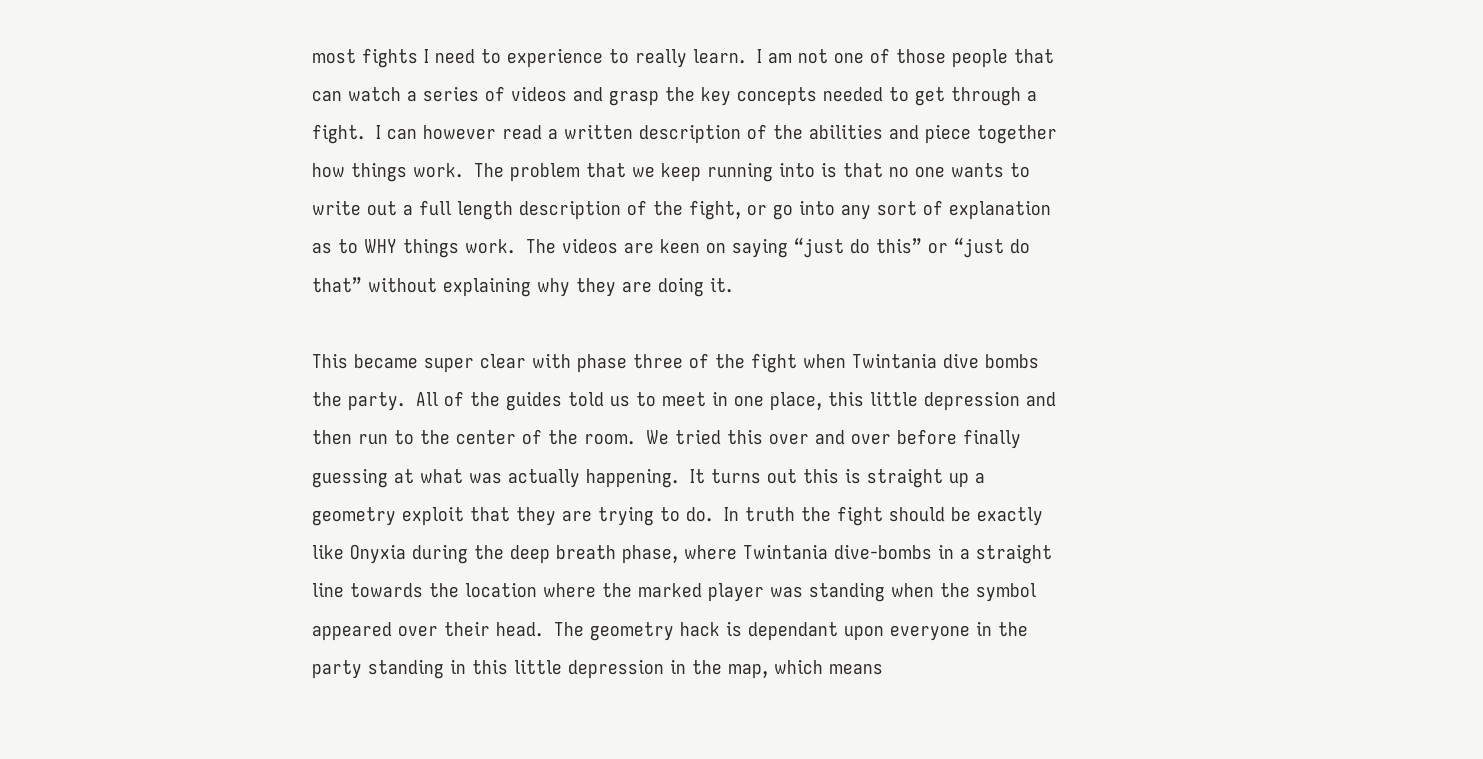most fights I need to experience to really learn.  I am not one of those people that can watch a series of videos and grasp the key concepts needed to get through a fight.  I can however read a written description of the abilities and piece together how things work.  The problem that we keep running into is that no one wants to write out a full length description of the fight, or go into any sort of explanation as to WHY things work.  The videos are keen on saying “just do this” or “just do that” without explaining why they are doing it.

This became super clear with phase three of the fight when Twintania dive bombs the party.  All of the guides told us to meet in one place, this little depression and then run to the center of the room.  We tried this over and over before finally guessing at what was actually happening.  It turns out this is straight up a geometry exploit that they are trying to do.  In truth the fight should be exactly like Onyxia during the deep breath phase, where Twintania dive-bombs in a straight line towards the location where the marked player was standing when the symbol appeared over their head.  The geometry hack is dependant upon everyone in the party standing in this little depression in the map, which means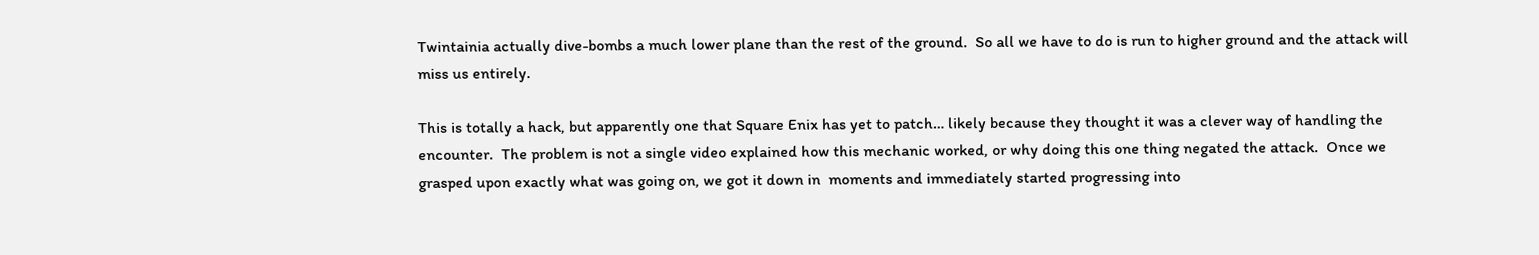Twintainia actually dive-bombs a much lower plane than the rest of the ground.  So all we have to do is run to higher ground and the attack will miss us entirely.

This is totally a hack, but apparently one that Square Enix has yet to patch… likely because they thought it was a clever way of handling the encounter.  The problem is not a single video explained how this mechanic worked, or why doing this one thing negated the attack.  Once we grasped upon exactly what was going on, we got it down in  moments and immediately started progressing into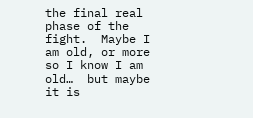the final real phase of the fight.  Maybe I am old, or more so I know I am old…  but maybe it is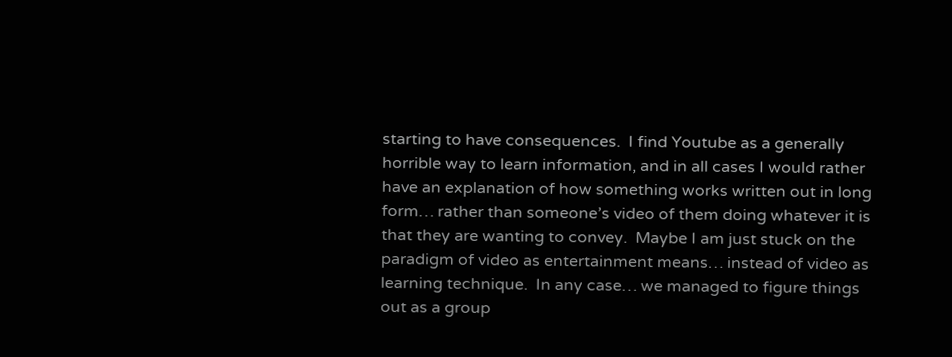starting to have consequences.  I find Youtube as a generally horrible way to learn information, and in all cases I would rather have an explanation of how something works written out in long form… rather than someone’s video of them doing whatever it is that they are wanting to convey.  Maybe I am just stuck on the paradigm of video as entertainment means… instead of video as learning technique.  In any case… we managed to figure things out as a group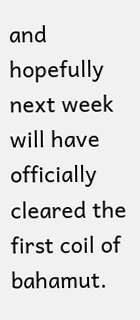and hopefully next week will have officially cleared the first coil of bahamut.